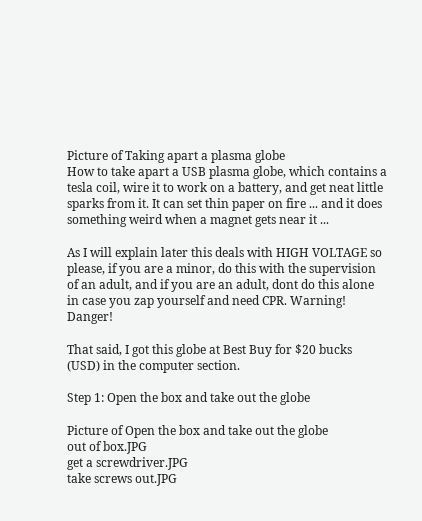Picture of Taking apart a plasma globe
How to take apart a USB plasma globe, which contains a tesla coil, wire it to work on a battery, and get neat little sparks from it. It can set thin paper on fire ... and it does something weird when a magnet gets near it ...

As I will explain later this deals with HIGH VOLTAGE so please, if you are a minor, do this with the supervision of an adult, and if you are an adult, dont do this alone in case you zap yourself and need CPR. Warning! Danger!

That said, I got this globe at Best Buy for $20 bucks (USD) in the computer section.

Step 1: Open the box and take out the globe

Picture of Open the box and take out the globe
out of box.JPG
get a screwdriver.JPG
take screws out.JPG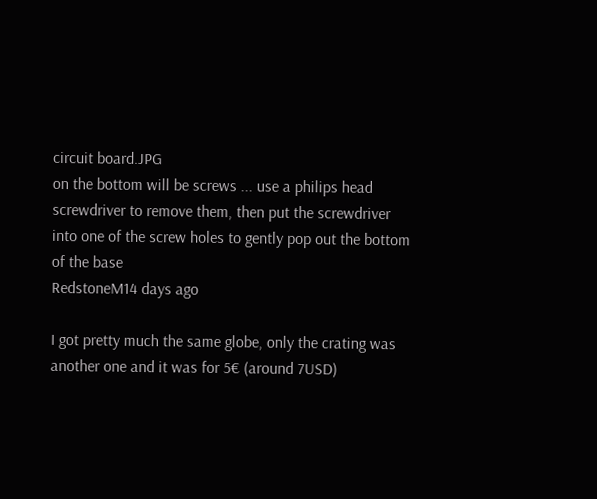circuit board.JPG
on the bottom will be screws ... use a philips head screwdriver to remove them, then put the screwdriver into one of the screw holes to gently pop out the bottom of the base
RedstoneM14 days ago

I got pretty much the same globe, only the crating was another one and it was for 5€ (around 7USD)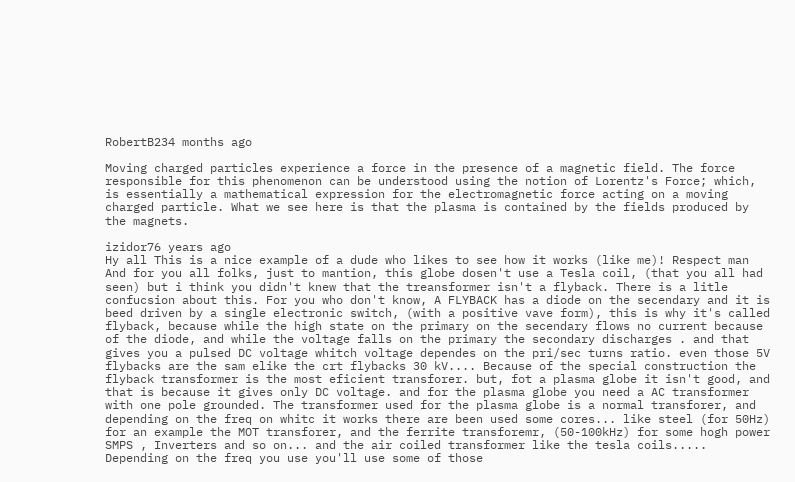RobertB234 months ago

Moving charged particles experience a force in the presence of a magnetic field. The force responsible for this phenomenon can be understood using the notion of Lorentz's Force; which, is essentially a mathematical expression for the electromagnetic force acting on a moving charged particle. What we see here is that the plasma is contained by the fields produced by the magnets.

izidor76 years ago
Hy all This is a nice example of a dude who likes to see how it works (like me)! Respect man And for you all folks, just to mantion, this globe dosen't use a Tesla coil, (that you all had seen) but i think you didn't knew that the treansformer isn't a flyback. There is a litle confucsion about this. For you who don't know, A FLYBACK has a diode on the secendary and it is beed driven by a single electronic switch, (with a positive vave form), this is why it's called flyback, because while the high state on the primary on the secendary flows no current because of the diode, and while the voltage falls on the primary the secondary discharges . and that gives you a pulsed DC voltage whitch voltage dependes on the pri/sec turns ratio. even those 5V flybacks are the sam elike the crt flybacks 30 kV.... Because of the special construction the flyback transformer is the most eficient transforer. but, fot a plasma globe it isn't good, and that is because it gives only DC voltage. and for the plasma globe you need a AC transformer with one pole grounded. The transformer used for the plasma globe is a normal transforer, and depending on the freq on whitc it works there are been used some cores... like steel (for 50Hz) for an example the MOT transforer, and the ferrite transforemr, (50-100kHz) for some hogh power SMPS , Inverters and so on... and the air coiled transformer like the tesla coils..... Depending on the freq you use you'll use some of those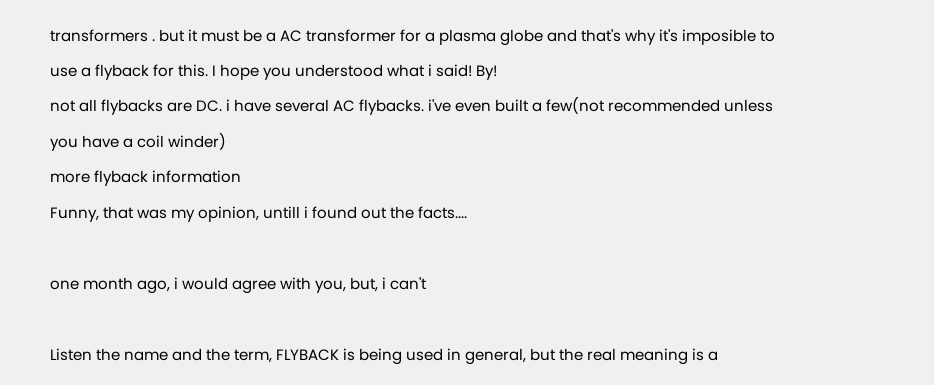transformers . but it must be a AC transformer for a plasma globe and that's why it's imposible to use a flyback for this. I hope you understood what i said! By!
not all flybacks are DC. i have several AC flybacks. i've even built a few(not recommended unless you have a coil winder)
more flyback information
Funny, that was my opinion, untill i found out the facts....

one month ago, i would agree with you, but, i can't

Listen the name and the term, FLYBACK is being used in general, but the real meaning is a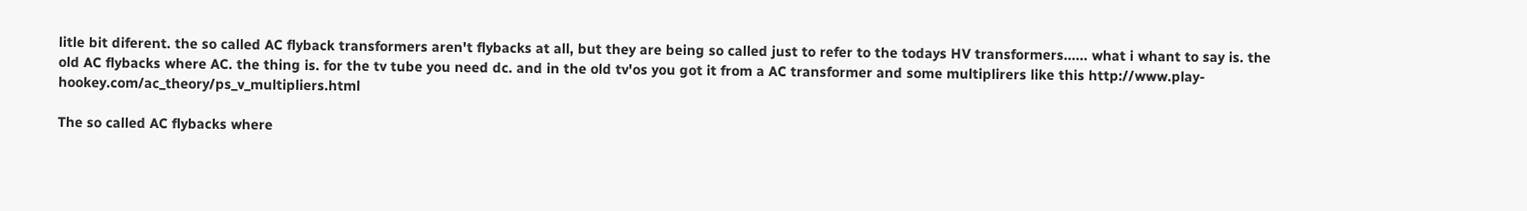litle bit diferent. the so called AC flyback transformers aren't flybacks at all, but they are being so called just to refer to the todays HV transformers...... what i whant to say is. the old AC flybacks where AC. the thing is. for the tv tube you need dc. and in the old tv'os you got it from a AC transformer and some multiplirers like this http://www.play-hookey.com/ac_theory/ps_v_multipliers.html

The so called AC flybacks where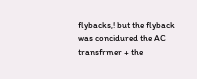flybacks,! but the flyback was concidured the AC transfrmer + the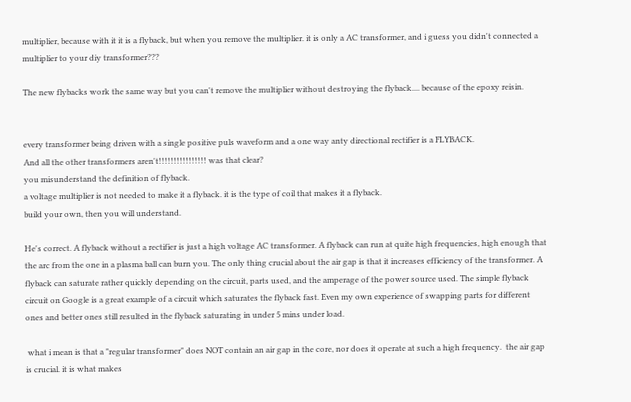multiplier, because with it it is a flyback, but when you remove the multiplier. it is only a AC transformer, and i guess you didn't connected a multiplier to your diy transformer???

The new flybacks work the same way but you can't remove the multiplier without destroying the flyback.... because of the epoxy reisin.


every transformer being driven with a single positive puls waveform and a one way anty directional rectifier is a FLYBACK.
And all the other transformers aren't!!!!!!!!!!!!!!!! was that clear?
you misunderstand the definition of flyback.
a voltage multiplier is not needed to make it a flyback. it is the type of coil that makes it a flyback.
build your own, then you will understand.

He's correct. A flyback without a rectifier is just a high voltage AC transformer. A flyback can run at quite high frequencies, high enough that the arc from the one in a plasma ball can burn you. The only thing crucial about the air gap is that it increases efficiency of the transformer. A flyback can saturate rather quickly depending on the circuit, parts used, and the amperage of the power source used. The simple flyback circuit on Google is a great example of a circuit which saturates the flyback fast. Even my own experience of swapping parts for different ones and better ones still resulted in the flyback saturating in under 5 mins under load.

 what i mean is that a "regular transformer" does NOT contain an air gap in the core, nor does it operate at such a high frequency.  the air gap is crucial. it is what makes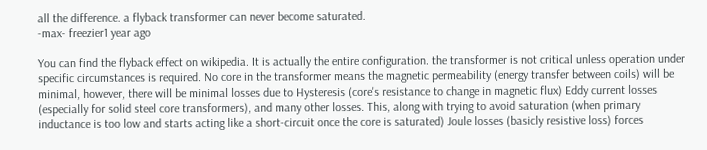all the difference. a flyback transformer can never become saturated.
-max- freezier1 year ago

You can find the flyback effect on wikipedia. It is actually the entire configuration. the transformer is not critical unless operation under specific circumstances is required. No core in the transformer means the magnetic permeability (energy transfer between coils) will be minimal, however, there will be minimal losses due to Hysteresis (core's resistance to change in magnetic flux) Eddy current losses (especially for solid steel core transformers), and many other losses. This, along with trying to avoid saturation (when primary inductance is too low and starts acting like a short-circuit once the core is saturated) Joule losses (basicly resistive loss) forces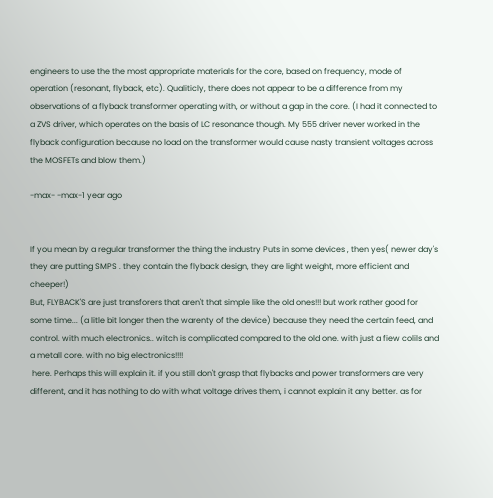engineers to use the the most appropriate materials for the core, based on frequency, mode of operation (resonant, flyback, etc). Qualiticly, there does not appear to be a difference from my observations of a flyback transformer operating with, or without a gap in the core. (I had it connected to a ZVS driver, which operates on the basis of LC resonance though. My 555 driver never worked in the flyback configuration because no load on the transformer would cause nasty transient voltages across the MOSFETs and blow them.)

-max- -max-1 year ago


If you mean by a regular transformer the thing the industry Puts in some devices , then yes( newer day's they are putting SMPS . they contain the flyback design, they are light weight, more efficient and cheeper!)
But, FLYBACK'S are just transforers that aren't that simple like the old ones!!! but work rather good for some time... (a litle bit longer then the warenty of the device) because they need the certain feed, and control. with much electronics.. witch is complicated compared to the old one. with just a fiew colils and a metall core. with no big electronics!!!!
 here. Perhaps this will explain it. if you still don't grasp that flybacks and power transformers are very different, and it has nothing to do with what voltage drives them, i cannot explain it any better. as for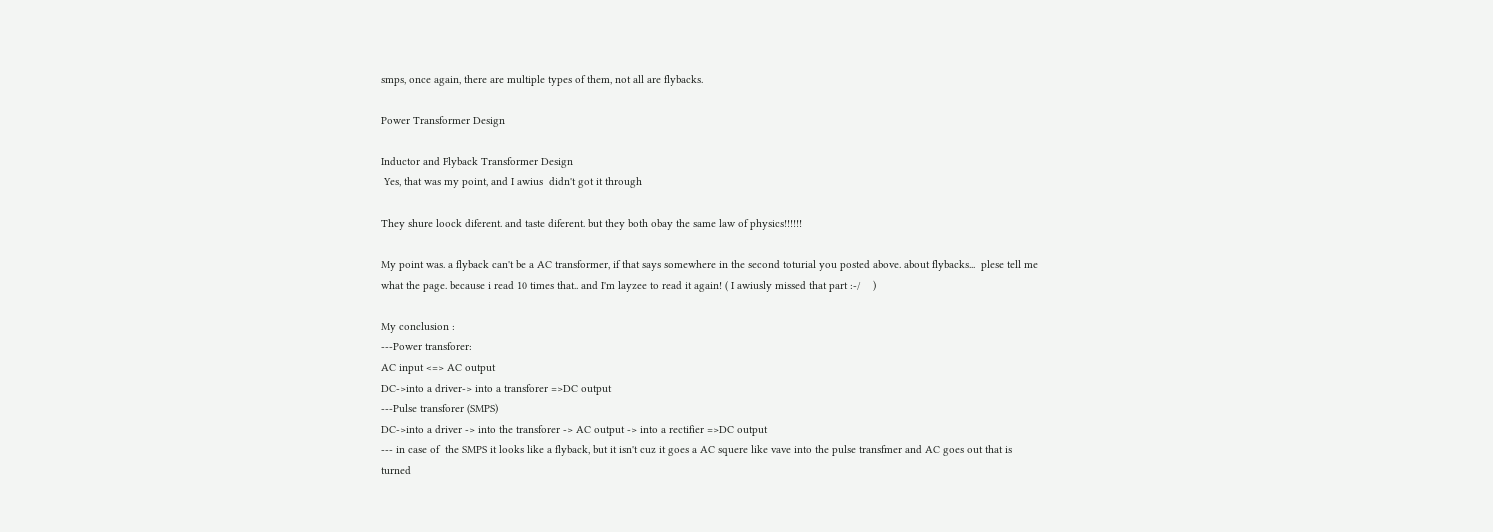smps, once again, there are multiple types of them, not all are flybacks.

Power Transformer Design

Inductor and Flyback Transformer Design
 Yes, that was my point, and I awius  didn't got it through

They shure loock diferent. and taste diferent. but they both obay the same law of physics!!!!!!

My point was. a flyback can't be a AC transformer, if that says somewhere in the second toturial you posted above. about flybacks...  plese tell me what the page. because i read 10 times that.. and I'm layzee to read it again! ( I awiusly missed that part :-/    )

My conclusion :
---Power transforer:
AC input <=> AC output
DC->into a driver-> into a transforer =>DC output
---Pulse transforer (SMPS)
DC->into a driver -> into the transforer -> AC output -> into a rectifier =>DC output
--- in case of  the SMPS it looks like a flyback, but it isn't cuz it goes a AC squere like vave into the pulse transfmer and AC goes out that is turned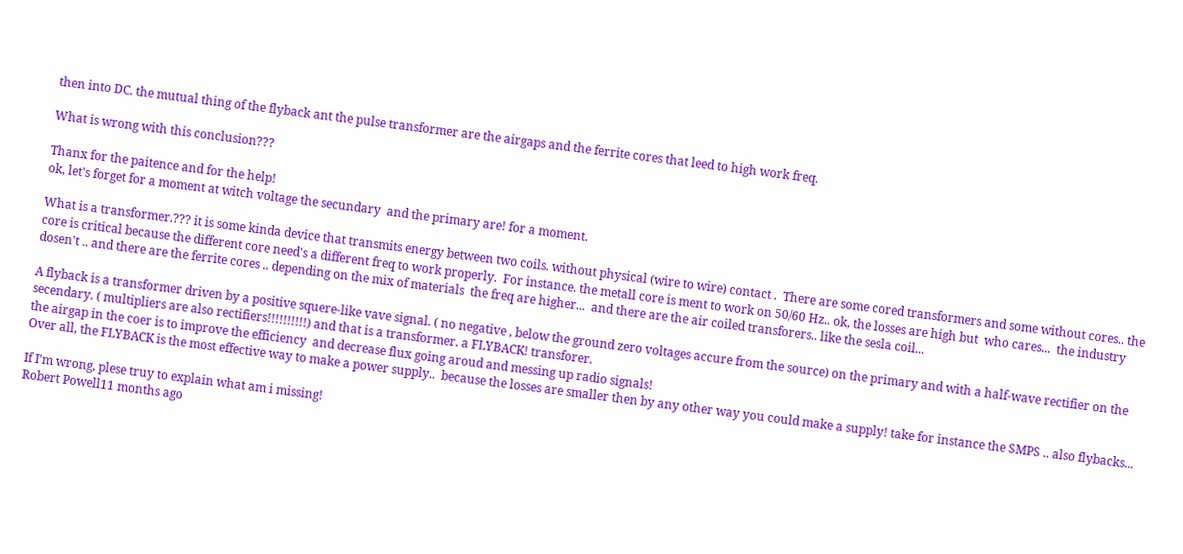then into DC. the mutual thing of the flyback ant the pulse transformer are the airgaps and the ferrite cores that leed to high work freq.

What is wrong with this conclusion???

Thanx for the paitence and for the help!
ok, let's forget for a moment at witch voltage the secundary  and the primary are! for a moment.

What is a transformer.??? it is some kinda device that transmits energy between two coils. without physical (wire to wire) contact .  There are some cored transformers and some without cores.. the core is critical because the different core need's a different freq to work properly.  For instance. the metall core is ment to work on 50/60 Hz.. ok, the losses are high but  who cares...  the industry dosen't .. and there are the ferrite cores .. depending on the mix of materials  the freq are higher...  and there are the air coiled transforers.. like the sesla coil...

A flyback is a transformer driven by a positive squere-like vave signal. ( no negative , below the ground zero voltages accure from the source) on the primary and with a half-wave rectifier on the secendary. ( multipliers are also rectifiers!!!!!!!!!!) and that is a transformer. a FLYBACK! transforer.
the airgap in the coer is to improve the efficiency  and decrease flux going aroud and messing up radio signals!
Over all, the FLYBACK is the most effective way to make a power supply..  because the losses are smaller then by any other way you could make a supply! take for instance the SMPS .. also flybacks...

If I'm wrong, plese truy to explain what am i missing!
Robert Powell11 months ago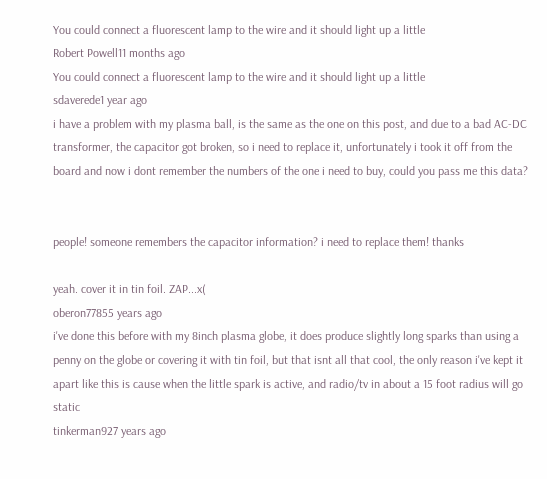You could connect a fluorescent lamp to the wire and it should light up a little
Robert Powell11 months ago
You could connect a fluorescent lamp to the wire and it should light up a little
sdaverede1 year ago
i have a problem with my plasma ball, is the same as the one on this post, and due to a bad AC-DC transformer, the capacitor got broken, so i need to replace it, unfortunately i took it off from the board and now i dont remember the numbers of the one i need to buy, could you pass me this data?


people! someone remembers the capacitor information? i need to replace them! thanks

yeah. cover it in tin foil. ZAP...x(
oberon77855 years ago
i've done this before with my 8inch plasma globe, it does produce slightly long sparks than using a penny on the globe or covering it with tin foil, but that isnt all that cool, the only reason i've kept it apart like this is cause when the little spark is active, and radio/tv in about a 15 foot radius will go static
tinkerman927 years ago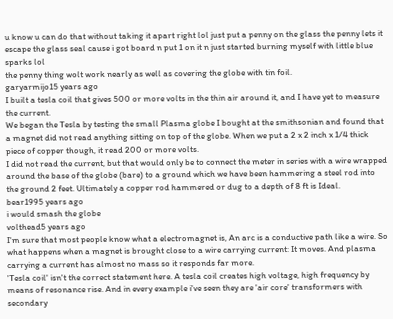u know u can do that without taking it apart right lol just put a penny on the glass the penny lets it escape the glass seal cause i got board n put 1 on it n just started burning myself with little blue sparks lol
the penny thing wolt work nearly as well as covering the globe with tin foil.
garyarmijo15 years ago
I built a tesla coil that gives 500 or more volts in the thin air around it, and I have yet to measure the current.
We began the Tesla by testing the small Plasma globe I bought at the smithsonian and found that a magnet did not read anything sitting on top of the globe. When we put a 2 x 2 inch x 1/4 thick piece of copper though, it read 200 or more volts.
I did not read the current, but that would only be to connect the meter in series with a wire wrapped around the base of the globe (bare) to a ground which we have been hammering a steel rod into the ground 2 feet. Ultimately a copper rod hammered or dug to a depth of 8 ft is Ideal.
bear1995 years ago
i would smash the globe
volthead5 years ago
I'm sure that most people know what a electromagnet is, An arc is a conductive path like a wire. So what happens when a magnet is brought close to a wire carrying current: It moves. And plasma carrying a current has almost no mass so it responds far more.
'Tesla coil' isn't the correct statement here. A tesla coil creates high voltage, high frequency by means of resonance rise. And in every example i've seen they are 'air core' transformers with secondary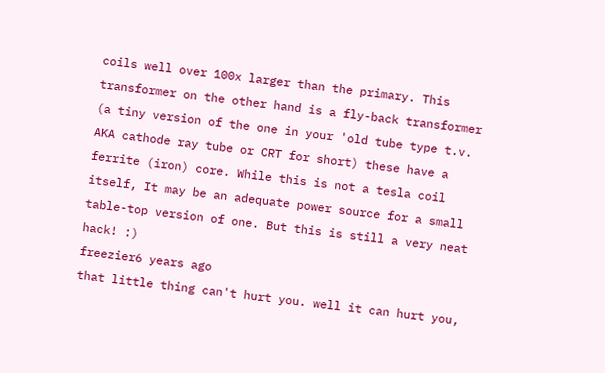coils well over 100x larger than the primary. This transformer on the other hand is a fly-back transformer (a tiny version of the one in your 'old tube type t.v. AKA cathode ray tube or CRT for short) these have a ferrite (iron) core. While this is not a tesla coil itself, It may be an adequate power source for a small table-top version of one. But this is still a very neat hack! :)
freezier6 years ago
that little thing can't hurt you. well it can hurt you,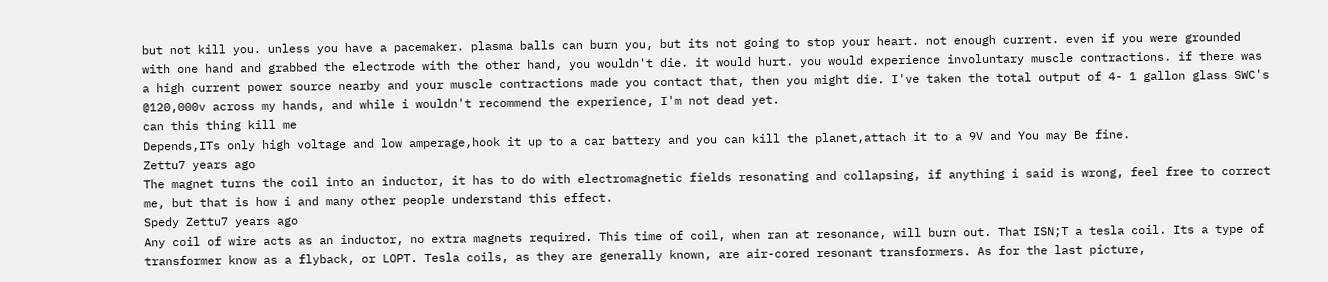but not kill you. unless you have a pacemaker. plasma balls can burn you, but its not going to stop your heart. not enough current. even if you were grounded with one hand and grabbed the electrode with the other hand, you wouldn't die. it would hurt. you would experience involuntary muscle contractions. if there was a high current power source nearby and your muscle contractions made you contact that, then you might die. I've taken the total output of 4- 1 gallon glass SWC's @120,000v across my hands, and while i wouldn't recommend the experience, I'm not dead yet.
can this thing kill me
Depends,ITs only high voltage and low amperage,hook it up to a car battery and you can kill the planet,attach it to a 9V and You may Be fine.
Zettu7 years ago
The magnet turns the coil into an inductor, it has to do with electromagnetic fields resonating and collapsing, if anything i said is wrong, feel free to correct me, but that is how i and many other people understand this effect.
Spedy Zettu7 years ago
Any coil of wire acts as an inductor, no extra magnets required. This time of coil, when ran at resonance, will burn out. That ISN;T a tesla coil. Its a type of transformer know as a flyback, or LOPT. Tesla coils, as they are generally known, are air-cored resonant transformers. As for the last picture,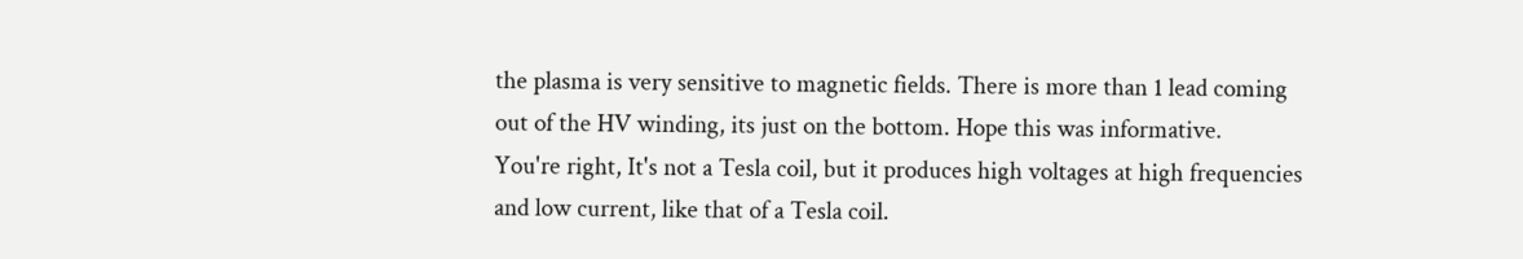the plasma is very sensitive to magnetic fields. There is more than 1 lead coming out of the HV winding, its just on the bottom. Hope this was informative.
You're right, It's not a Tesla coil, but it produces high voltages at high frequencies and low current, like that of a Tesla coil.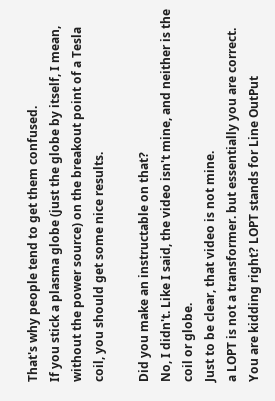That's why people tend to get them confused.
If you stick a plasma globe (just the globe by itself, I mean, without the power source) on the breakout point of a Tesla coil, you should get some nice results.

Did you make an instructable on that?
No, I didn't. Like I said, the video isn't mine, and neither is the coil or globe.
Just to be clear, that video is not mine.
a LOPT is not a transformer. but essentially you are correct.
You are kidding right? LOPT stands for Line OutPut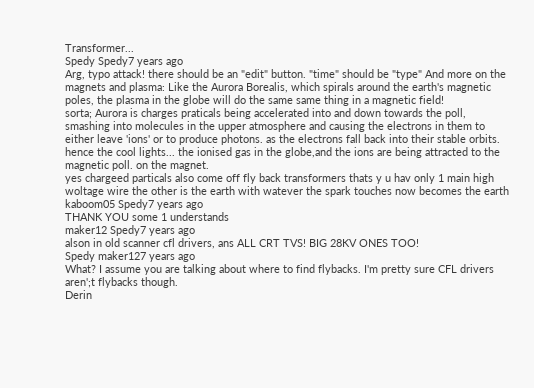Transformer...
Spedy Spedy7 years ago
Arg, typo attack! there should be an "edit" button. "time" should be "type" And more on the magnets and plasma: Like the Aurora Borealis, which spirals around the earth's magnetic poles, the plasma in the globe will do the same same thing in a magnetic field!
sorta; Aurora is charges praticals being accelerated into and down towards the poll, smashing into molecules in the upper atmosphere and causing the electrons in them to either leave 'ions' or to produce photons. as the electrons fall back into their stable orbits. hence the cool lights... the ionised gas in the globe,and the ions are being attracted to the magnetic poll. on the magnet.
yes chargeed particals also come off fly back transformers thats y u hav only 1 main high woltage wire the other is the earth with watever the spark touches now becomes the earth
kaboom05 Spedy7 years ago
THANK YOU some 1 understands
maker12 Spedy7 years ago
alson in old scanner cfl drivers, ans ALL CRT TVS! BIG 28KV ONES TOO!
Spedy maker127 years ago
What? I assume you are talking about where to find flybacks. I'm pretty sure CFL drivers aren';t flybacks though.
Derin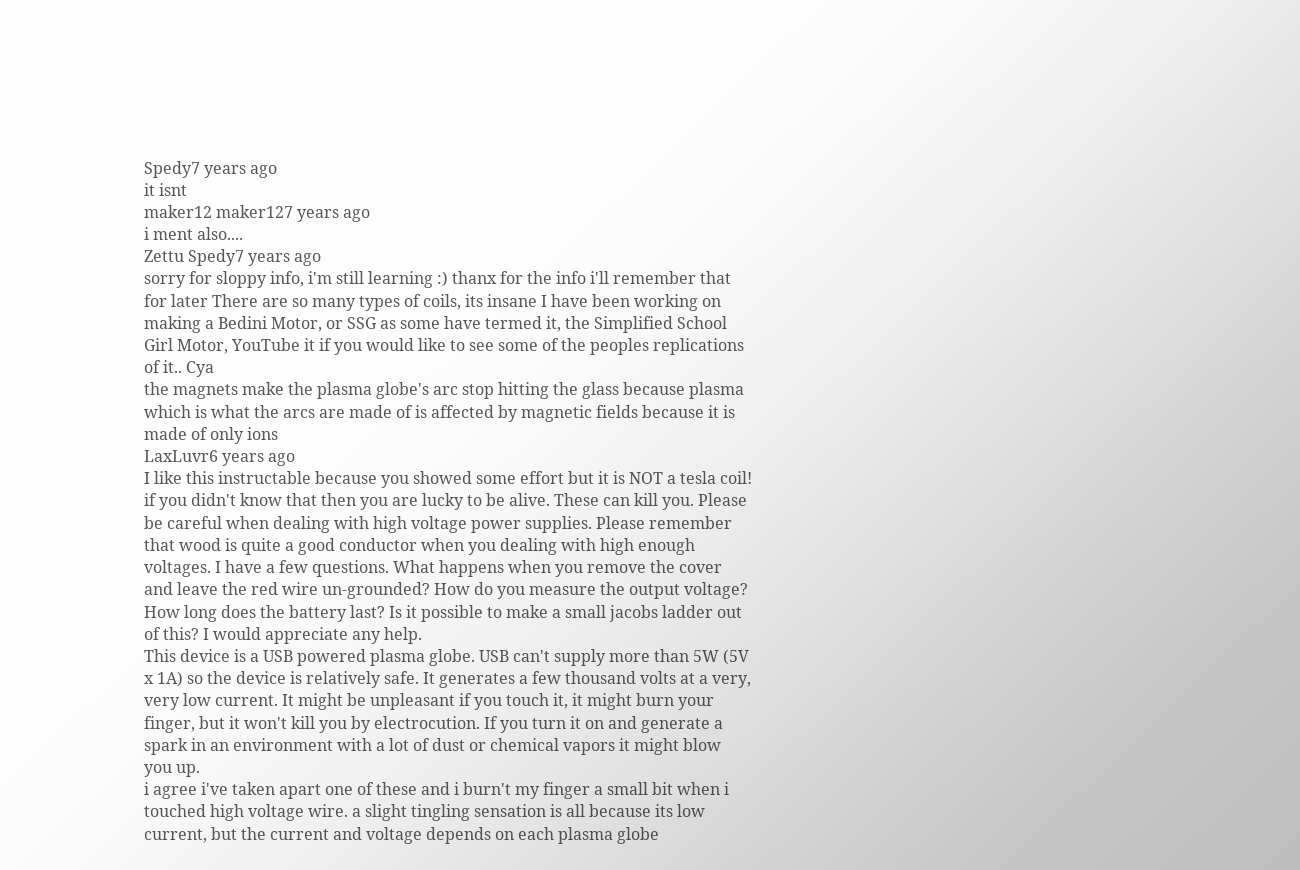Spedy7 years ago
it isnt
maker12 maker127 years ago
i ment also....
Zettu Spedy7 years ago
sorry for sloppy info, i'm still learning :) thanx for the info i'll remember that for later There are so many types of coils, its insane I have been working on making a Bedini Motor, or SSG as some have termed it, the Simplified School Girl Motor, YouTube it if you would like to see some of the peoples replications of it.. Cya
the magnets make the plasma globe's arc stop hitting the glass because plasma which is what the arcs are made of is affected by magnetic fields because it is made of only ions
LaxLuvr6 years ago
I like this instructable because you showed some effort but it is NOT a tesla coil! if you didn't know that then you are lucky to be alive. These can kill you. Please be careful when dealing with high voltage power supplies. Please remember that wood is quite a good conductor when you dealing with high enough voltages. I have a few questions. What happens when you remove the cover and leave the red wire un-grounded? How do you measure the output voltage? How long does the battery last? Is it possible to make a small jacobs ladder out of this? I would appreciate any help.
This device is a USB powered plasma globe. USB can't supply more than 5W (5V x 1A) so the device is relatively safe. It generates a few thousand volts at a very, very low current. It might be unpleasant if you touch it, it might burn your finger, but it won't kill you by electrocution. If you turn it on and generate a spark in an environment with a lot of dust or chemical vapors it might blow you up.
i agree i've taken apart one of these and i burn't my finger a small bit when i touched high voltage wire. a slight tingling sensation is all because its low current, but the current and voltage depends on each plasma globe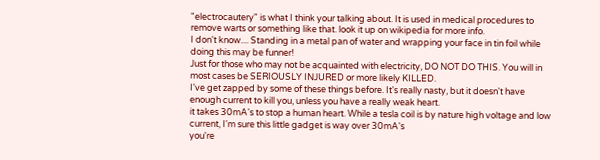"electrocautery" is what I think your talking about. It is used in medical procedures to remove warts or something like that. look it up on wikipedia for more info.
I don't know.... Standing in a metal pan of water and wrapping your face in tin foil while doing this may be funner!
Just for those who may not be acquainted with electricity, DO NOT DO THIS. You will in most cases be SERIOUSLY INJURED or more likely KILLED.
I've get zapped by some of these things before. It's really nasty, but it doesn't have enough current to kill you, unless you have a really weak heart.
it takes 30mA's to stop a human heart. While a tesla coil is by nature high voltage and low current, I'm sure this little gadget is way over 30mA's
you're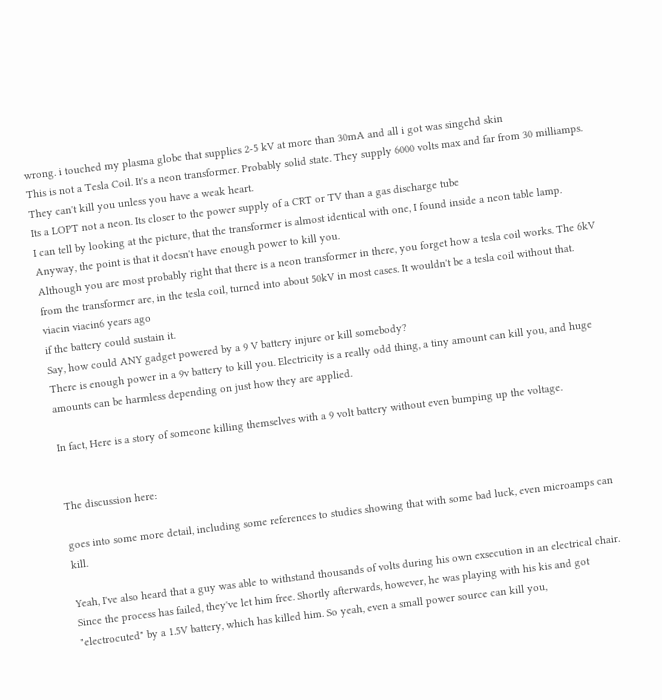wrong. i touched my plasma globe that supplies 2-5 kV at more than 30mA and all i got was singehd skin
This is not a Tesla Coil. It's a neon transformer. Probably solid state. They supply 6000 volts max and far from 30 milliamps. They can't kill you unless you have a weak heart.
Its a LOPT not a neon. Its closer to the power supply of a CRT or TV than a gas discharge tube
I can tell by looking at the picture, that the transformer is almost identical with one, I found inside a neon table lamp. Anyway, the point is that it doesn't have enough power to kill you.
Although you are most probably right that there is a neon transformer in there, you forget how a tesla coil works. The 6kV from the transformer are, in the tesla coil, turned into about 50kV in most cases. It wouldn't be a tesla coil without that.
viacin viacin6 years ago
if the battery could sustain it.
Say, how could ANY gadget powered by a 9 V battery injure or kill somebody?
There is enough power in a 9v battery to kill you. Electricity is a really odd thing, a tiny amount can kill you, and huge amounts can be harmless depending on just how they are applied.

In fact, Here is a story of someone killing themselves with a 9 volt battery without even bumping up the voltage.


The discussion here:

goes into some more detail, including some references to studies showing that with some bad luck, even microamps can kill.

Yeah, I've also heard that a guy was able to withstand thousands of volts during his own exsecution in an electrical chair. Since the process has failed, they've let him free. Shortly afterwards, however, he was playing with his kis and got "electrocuted" by a 1.5V battery, which has killed him. So yeah, even a small power source can kill you,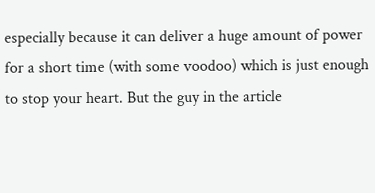especially because it can deliver a huge amount of power for a short time (with some voodoo) which is just enough to stop your heart. But the guy in the article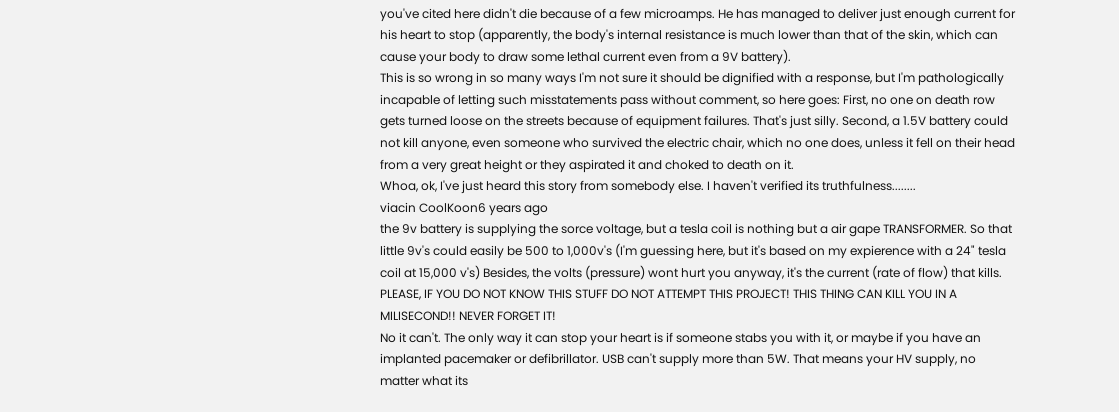you've cited here didn't die because of a few microamps. He has managed to deliver just enough current for his heart to stop (apparently, the body's internal resistance is much lower than that of the skin, which can cause your body to draw some lethal current even from a 9V battery).
This is so wrong in so many ways I'm not sure it should be dignified with a response, but I'm pathologically incapable of letting such misstatements pass without comment, so here goes: First, no one on death row gets turned loose on the streets because of equipment failures. That's just silly. Second, a 1.5V battery could not kill anyone, even someone who survived the electric chair, which no one does, unless it fell on their head from a very great height or they aspirated it and choked to death on it.
Whoa, ok, I've just heard this story from somebody else. I haven't verified its truthfulness........
viacin CoolKoon6 years ago
the 9v battery is supplying the sorce voltage, but a tesla coil is nothing but a air gape TRANSFORMER. So that little 9v's could easily be 500 to 1,000v's (I'm guessing here, but it's based on my expierence with a 24" tesla coil at 15,000 v's) Besides, the volts (pressure) wont hurt you anyway, it's the current (rate of flow) that kills. PLEASE, IF YOU DO NOT KNOW THIS STUFF DO NOT ATTEMPT THIS PROJECT! THIS THING CAN KILL YOU IN A MILISECOND!! NEVER FORGET IT!
No it can't. The only way it can stop your heart is if someone stabs you with it, or maybe if you have an implanted pacemaker or defibrillator. USB can't supply more than 5W. That means your HV supply, no matter what its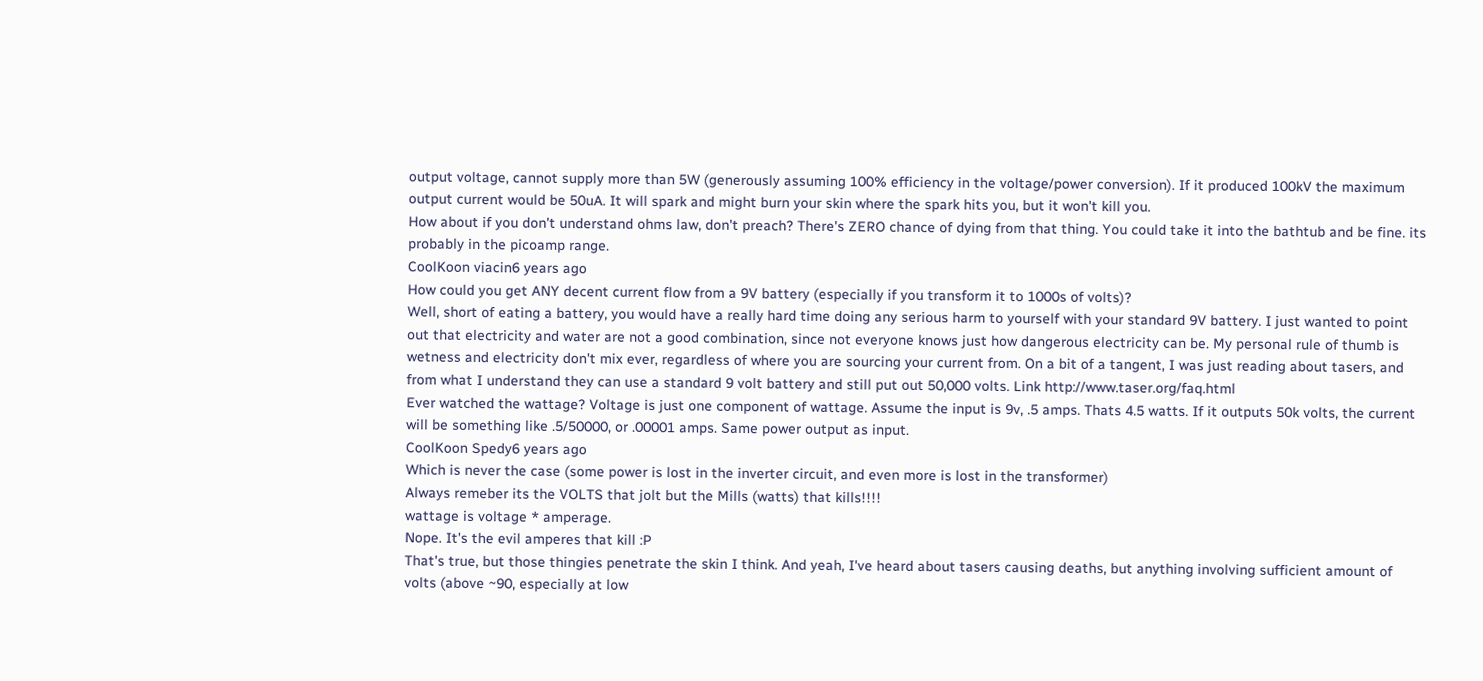output voltage, cannot supply more than 5W (generously assuming 100% efficiency in the voltage/power conversion). If it produced 100kV the maximum output current would be 50uA. It will spark and might burn your skin where the spark hits you, but it won't kill you.
How about if you don't understand ohms law, don't preach? There's ZERO chance of dying from that thing. You could take it into the bathtub and be fine. its probably in the picoamp range.
CoolKoon viacin6 years ago
How could you get ANY decent current flow from a 9V battery (especially if you transform it to 1000s of volts)?
Well, short of eating a battery, you would have a really hard time doing any serious harm to yourself with your standard 9V battery. I just wanted to point out that electricity and water are not a good combination, since not everyone knows just how dangerous electricity can be. My personal rule of thumb is wetness and electricity don't mix ever, regardless of where you are sourcing your current from. On a bit of a tangent, I was just reading about tasers, and from what I understand they can use a standard 9 volt battery and still put out 50,000 volts. Link http://www.taser.org/faq.html
Ever watched the wattage? Voltage is just one component of wattage. Assume the input is 9v, .5 amps. Thats 4.5 watts. If it outputs 50k volts, the current will be something like .5/50000, or .00001 amps. Same power output as input.
CoolKoon Spedy6 years ago
Which is never the case (some power is lost in the inverter circuit, and even more is lost in the transformer)
Always remeber its the VOLTS that jolt but the Mills (watts) that kills!!!!
wattage is voltage * amperage.
Nope. It's the evil amperes that kill :P
That's true, but those thingies penetrate the skin I think. And yeah, I've heard about tasers causing deaths, but anything involving sufficient amount of volts (above ~90, especially at low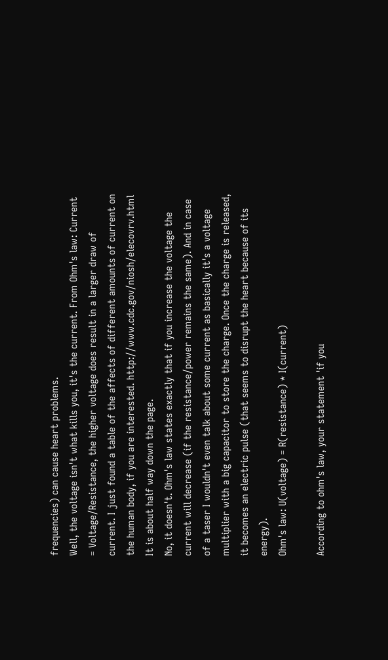frequencies) can cause heart problems.
Well, the voltage isn't what kills you, it's the current. From Ohm's law: Current = Voltage/Resistance, the higher voltage does result in a larger draw of current. I just found a table of the affects of different amounts of current on the human body, if you are interested. http://www.cdc.gov/niosh/elecovrv.html It is about half way down the page.
No, it doesn't. Ohm's law states exactly that if you increase the voltage the current will decrease (if the resistance/power remains the same). And in case of a taser I wouldn't even talk about some current as basically it's a voltage multiplier with a big capacitor to store the charge. Once the charge is released, it becomes an electric pulse (that seems to disrupt the heart because of its energy).
Ohm's law: U(voltage) = R(resistance) * I(current)

According to ohm's law, your statement 'if you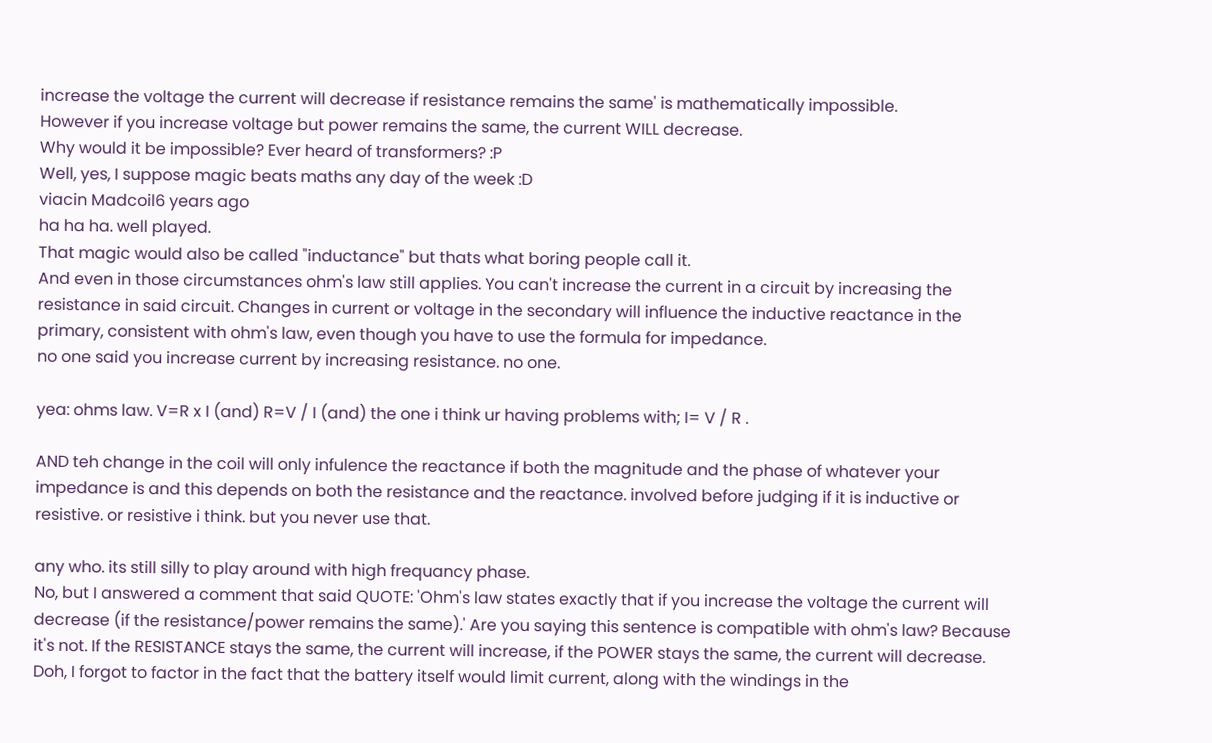increase the voltage the current will decrease if resistance remains the same' is mathematically impossible.
However if you increase voltage but power remains the same, the current WILL decrease.
Why would it be impossible? Ever heard of transformers? :P
Well, yes, I suppose magic beats maths any day of the week :D
viacin Madcoil6 years ago
ha ha ha. well played.
That magic would also be called "inductance" but thats what boring people call it.
And even in those circumstances ohm's law still applies. You can't increase the current in a circuit by increasing the resistance in said circuit. Changes in current or voltage in the secondary will influence the inductive reactance in the primary, consistent with ohm's law, even though you have to use the formula for impedance.
no one said you increase current by increasing resistance. no one.

yea: ohms law. V=R x I (and) R=V / I (and) the one i think ur having problems with; I= V / R .

AND teh change in the coil will only infulence the reactance if both the magnitude and the phase of whatever your impedance is and this depends on both the resistance and the reactance. involved before judging if it is inductive or resistive. or resistive i think. but you never use that.

any who. its still silly to play around with high frequancy phase.
No, but I answered a comment that said QUOTE: 'Ohm's law states exactly that if you increase the voltage the current will decrease (if the resistance/power remains the same).' Are you saying this sentence is compatible with ohm's law? Because it's not. If the RESISTANCE stays the same, the current will increase, if the POWER stays the same, the current will decrease.
Doh, I forgot to factor in the fact that the battery itself would limit current, along with the windings in the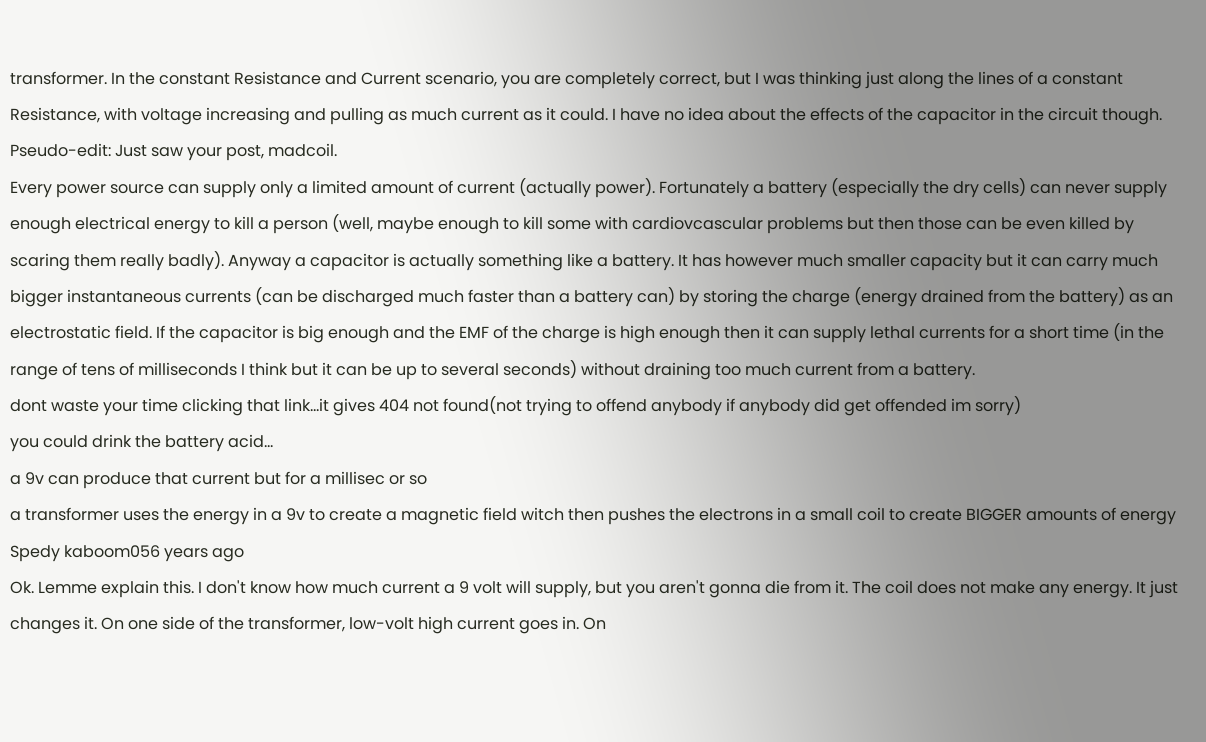transformer. In the constant Resistance and Current scenario, you are completely correct, but I was thinking just along the lines of a constant Resistance, with voltage increasing and pulling as much current as it could. I have no idea about the effects of the capacitor in the circuit though. Pseudo-edit: Just saw your post, madcoil.
Every power source can supply only a limited amount of current (actually power). Fortunately a battery (especially the dry cells) can never supply enough electrical energy to kill a person (well, maybe enough to kill some with cardiovcascular problems but then those can be even killed by scaring them really badly). Anyway a capacitor is actually something like a battery. It has however much smaller capacity but it can carry much bigger instantaneous currents (can be discharged much faster than a battery can) by storing the charge (energy drained from the battery) as an electrostatic field. If the capacitor is big enough and the EMF of the charge is high enough then it can supply lethal currents for a short time (in the range of tens of milliseconds I think but it can be up to several seconds) without draining too much current from a battery.
dont waste your time clicking that link...it gives 404 not found(not trying to offend anybody if anybody did get offended im sorry)
you could drink the battery acid...
a 9v can produce that current but for a millisec or so
a transformer uses the energy in a 9v to create a magnetic field witch then pushes the electrons in a small coil to create BIGGER amounts of energy
Spedy kaboom056 years ago
Ok. Lemme explain this. I don't know how much current a 9 volt will supply, but you aren't gonna die from it. The coil does not make any energy. It just changes it. On one side of the transformer, low-volt high current goes in. On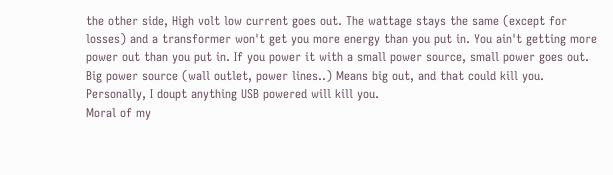the other side, High volt low current goes out. The wattage stays the same (except for losses) and a transformer won't get you more energy than you put in. You ain't getting more power out than you put in. If you power it with a small power source, small power goes out. Big power source (wall outlet, power lines..) Means big out, and that could kill you. Personally, I doupt anything USB powered will kill you.
Moral of my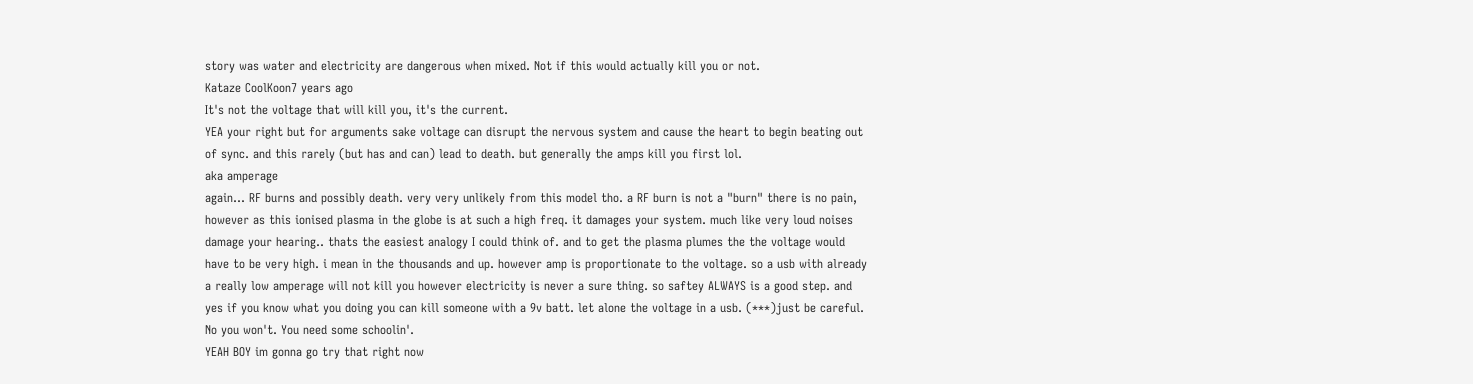story was water and electricity are dangerous when mixed. Not if this would actually kill you or not.
Kataze CoolKoon7 years ago
It's not the voltage that will kill you, it's the current.
YEA your right but for arguments sake voltage can disrupt the nervous system and cause the heart to begin beating out of sync. and this rarely (but has and can) lead to death. but generally the amps kill you first lol.
aka amperage
again... RF burns and possibly death. very very unlikely from this model tho. a RF burn is not a "burn" there is no pain, however as this ionised plasma in the globe is at such a high freq. it damages your system. much like very loud noises damage your hearing.. thats the easiest analogy I could think of. and to get the plasma plumes the the voltage would have to be very high. i mean in the thousands and up. however amp is proportionate to the voltage. so a usb with already a really low amperage will not kill you however electricity is never a sure thing. so saftey ALWAYS is a good step. and yes if you know what you doing you can kill someone with a 9v batt. let alone the voltage in a usb. (***)just be careful.
No you won't. You need some schoolin'.
YEAH BOY im gonna go try that right now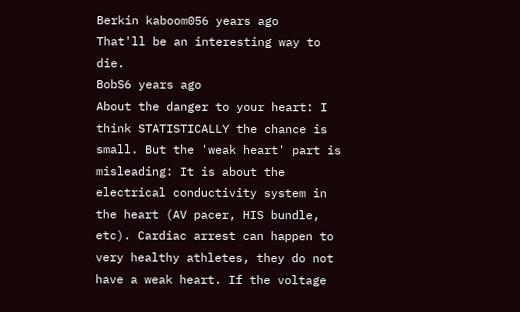Berkin kaboom056 years ago
That'll be an interesting way to die.
BobS6 years ago
About the danger to your heart: I think STATISTICALLY the chance is small. But the 'weak heart' part is misleading: It is about the electrical conductivity system in the heart (AV pacer, HIS bundle, etc). Cardiac arrest can happen to very healthy athletes, they do not have a weak heart. If the voltage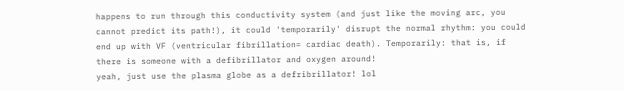happens to run through this conductivity system (and just like the moving arc, you cannot predict its path!), it could 'temporarily' disrupt the normal rhythm: you could end up with VF (ventricular fibrillation= cardiac death). Temporarily: that is, if there is someone with a defibrillator and oxygen around!
yeah, just use the plasma globe as a defribrillator! lol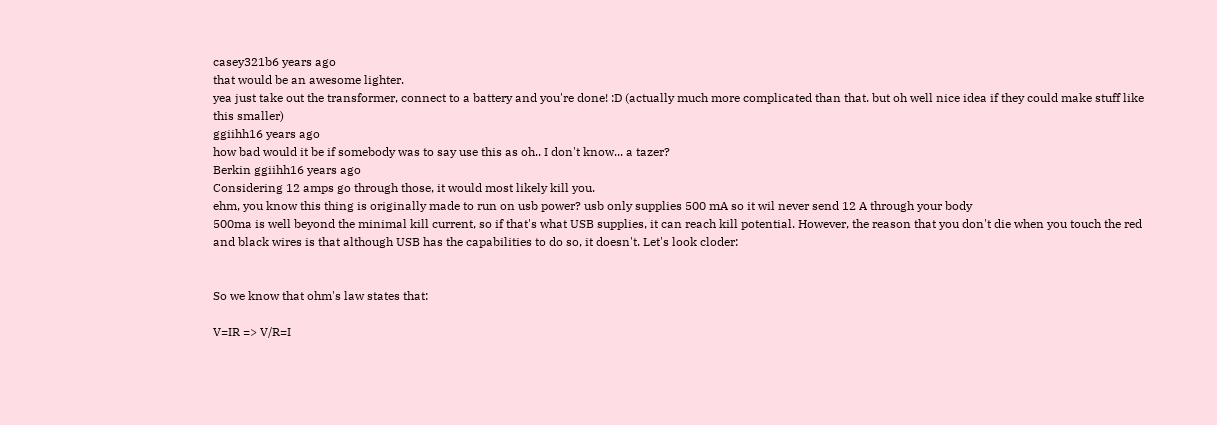casey321b6 years ago
that would be an awesome lighter.
yea just take out the transformer, connect to a battery and you're done! :D (actually much more complicated than that. but oh well nice idea if they could make stuff like this smaller)
ggiihh16 years ago
how bad would it be if somebody was to say use this as oh.. I don't know... a tazer?
Berkin ggiihh16 years ago
Considering 12 amps go through those, it would most likely kill you.
ehm, you know this thing is originally made to run on usb power? usb only supplies 500 mA so it wil never send 12 A through your body
500ma is well beyond the minimal kill current, so if that's what USB supplies, it can reach kill potential. However, the reason that you don't die when you touch the red and black wires is that although USB has the capabilities to do so, it doesn't. Let's look cloder:


So we know that ohm's law states that:

V=IR => V/R=I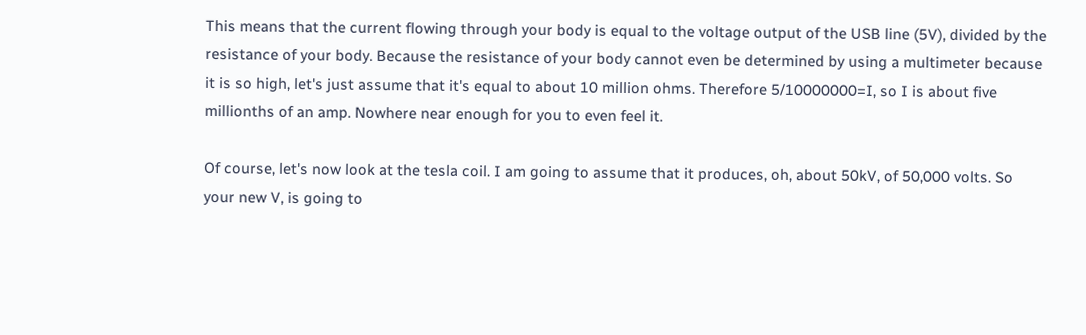This means that the current flowing through your body is equal to the voltage output of the USB line (5V), divided by the resistance of your body. Because the resistance of your body cannot even be determined by using a multimeter because it is so high, let's just assume that it's equal to about 10 million ohms. Therefore 5/10000000=I, so I is about five millionths of an amp. Nowhere near enough for you to even feel it.

Of course, let's now look at the tesla coil. I am going to assume that it produces, oh, about 50kV, of 50,000 volts. So your new V, is going to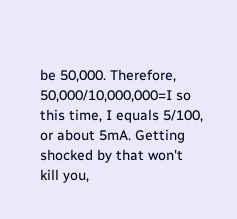be 50,000. Therefore, 50,000/10,000,000=I so this time, I equals 5/100, or about 5mA. Getting shocked by that won't kill you,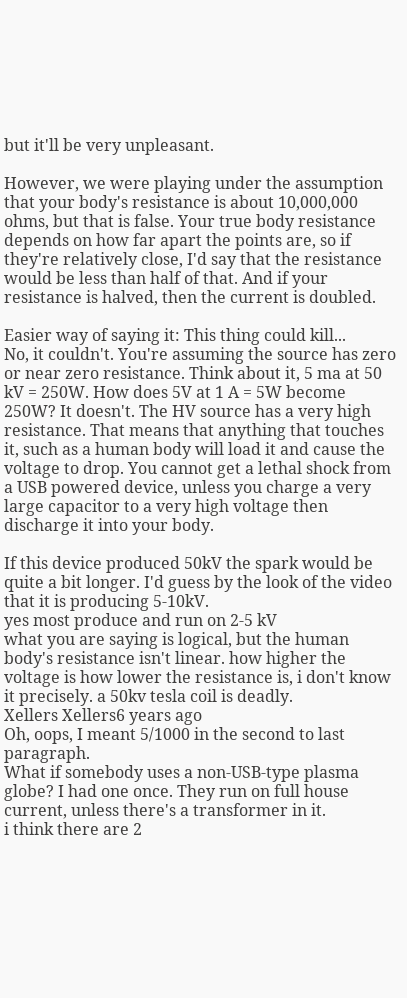but it'll be very unpleasant.

However, we were playing under the assumption that your body's resistance is about 10,000,000 ohms, but that is false. Your true body resistance depends on how far apart the points are, so if they're relatively close, I'd say that the resistance would be less than half of that. And if your resistance is halved, then the current is doubled.

Easier way of saying it: This thing could kill...
No, it couldn't. You're assuming the source has zero or near zero resistance. Think about it, 5 ma at 50 kV = 250W. How does 5V at 1 A = 5W become 250W? It doesn't. The HV source has a very high resistance. That means that anything that touches it, such as a human body will load it and cause the voltage to drop. You cannot get a lethal shock from a USB powered device, unless you charge a very large capacitor to a very high voltage then discharge it into your body.

If this device produced 50kV the spark would be quite a bit longer. I'd guess by the look of the video that it is producing 5-10kV.
yes most produce and run on 2-5 kV
what you are saying is logical, but the human body's resistance isn't linear. how higher the voltage is how lower the resistance is, i don't know it precisely. a 50kv tesla coil is deadly.
Xellers Xellers6 years ago
Oh, oops, I meant 5/1000 in the second to last paragraph.
What if somebody uses a non-USB-type plasma globe? I had one once. They run on full house current, unless there's a transformer in it.
i think there are 2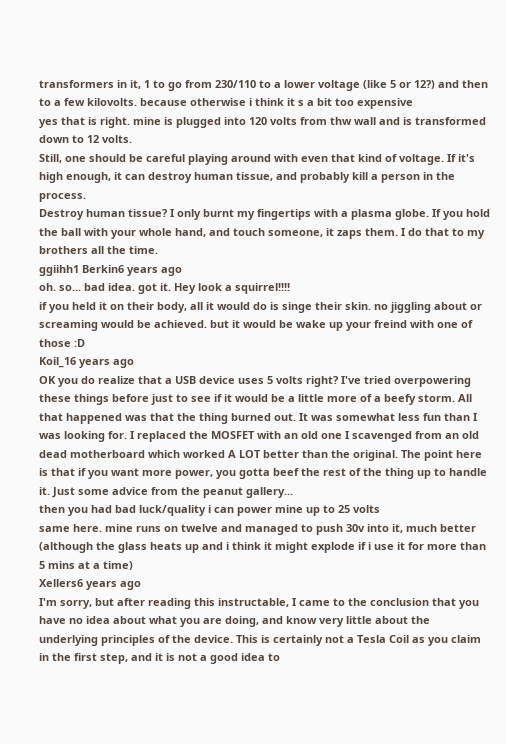transformers in it, 1 to go from 230/110 to a lower voltage (like 5 or 12?) and then to a few kilovolts. because otherwise i think it s a bit too expensive
yes that is right. mine is plugged into 120 volts from thw wall and is transformed down to 12 volts.
Still, one should be careful playing around with even that kind of voltage. If it's high enough, it can destroy human tissue, and probably kill a person in the process.
Destroy human tissue? I only burnt my fingertips with a plasma globe. If you hold the ball with your whole hand, and touch someone, it zaps them. I do that to my brothers all the time.
ggiihh1 Berkin6 years ago
oh. so... bad idea. got it. Hey look a squirrel!!!!
if you held it on their body, all it would do is singe their skin. no jiggling about or screaming would be achieved. but it would be wake up your freind with one of those :D
Koil_16 years ago
OK you do realize that a USB device uses 5 volts right? I've tried overpowering these things before just to see if it would be a little more of a beefy storm. All that happened was that the thing burned out. It was somewhat less fun than I was looking for. I replaced the MOSFET with an old one I scavenged from an old dead motherboard which worked A LOT better than the original. The point here is that if you want more power, you gotta beef the rest of the thing up to handle it. Just some advice from the peanut gallery...
then you had bad luck/quality i can power mine up to 25 volts
same here. mine runs on twelve and managed to push 30v into it, much better (although the glass heats up and i think it might explode if i use it for more than 5 mins at a time)
Xellers6 years ago
I'm sorry, but after reading this instructable, I came to the conclusion that you have no idea about what you are doing, and know very little about the underlying principles of the device. This is certainly not a Tesla Coil as you claim in the first step, and it is not a good idea to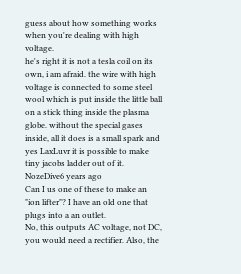guess about how something works when you're dealing with high voltage.
he's right it is not a tesla coil on its own, i am afraid. the wire with high voltage is connected to some steel wool which is put inside the little ball on a stick thing inside the plasma globe. without the special gases inside, all it does is a small spark and yes LaxLuvr it is possible to make tiny jacobs ladder out of it.
NozeDive6 years ago
Can I us one of these to make an "ion lifter"? I have an old one that plugs into a an outlet.
No, this outputs AC voltage, not DC, you would need a rectifier. Also, the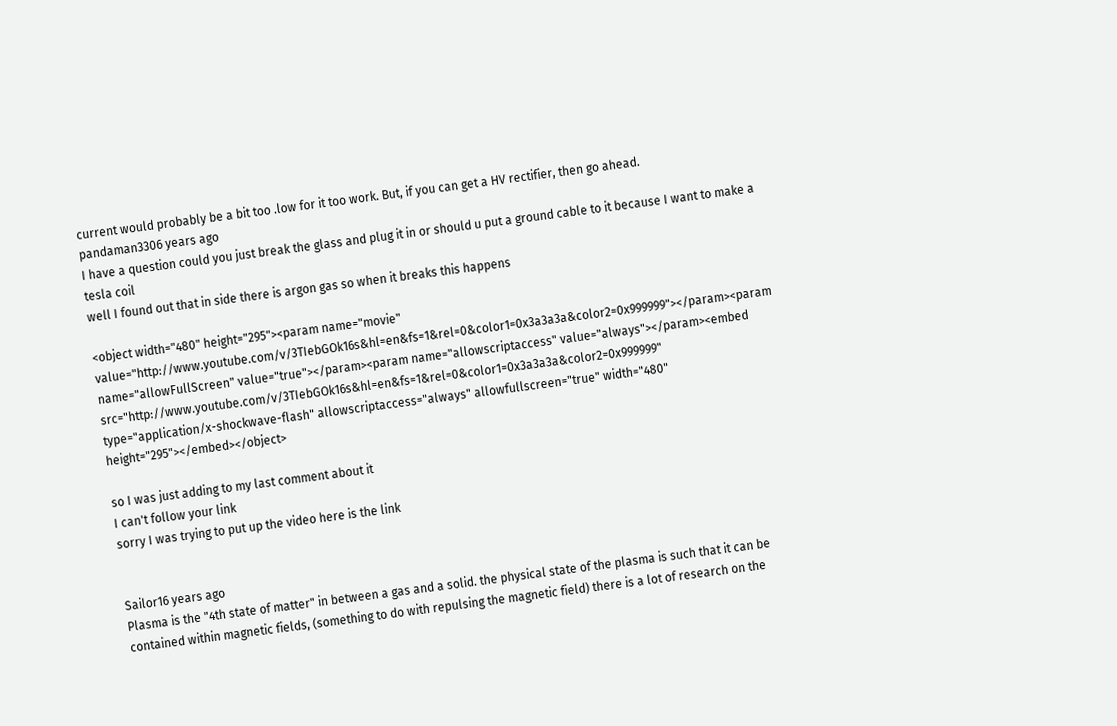current would probably be a bit too .low for it too work. But, if you can get a HV rectifier, then go ahead.
pandaman3306 years ago
I have a question could you just break the glass and plug it in or should u put a ground cable to it because I want to make a tesla coil
well I found out that in side there is argon gas so when it breaks this happens

<object width="480" height="295"><param name="movie" value="http://www.youtube.com/v/3TIebGOk16s&hl=en&fs=1&rel=0&color1=0x3a3a3a&color2=0x999999"></param><param name="allowFullScreen" value="true"></param><param name="allowscriptaccess" value="always"></param><embed src="http://www.youtube.com/v/3TIebGOk16s&hl=en&fs=1&rel=0&color1=0x3a3a3a&color2=0x999999" type="application/x-shockwave-flash" allowscriptaccess="always" allowfullscreen="true" width="480" height="295"></embed></object>

so I was just adding to my last comment about it
I can't follow your link
sorry I was trying to put up the video here is the link


Sailor16 years ago
Plasma is the "4th state of matter" in between a gas and a solid. the physical state of the plasma is such that it can be contained within magnetic fields, (something to do with repulsing the magnetic field) there is a lot of research on the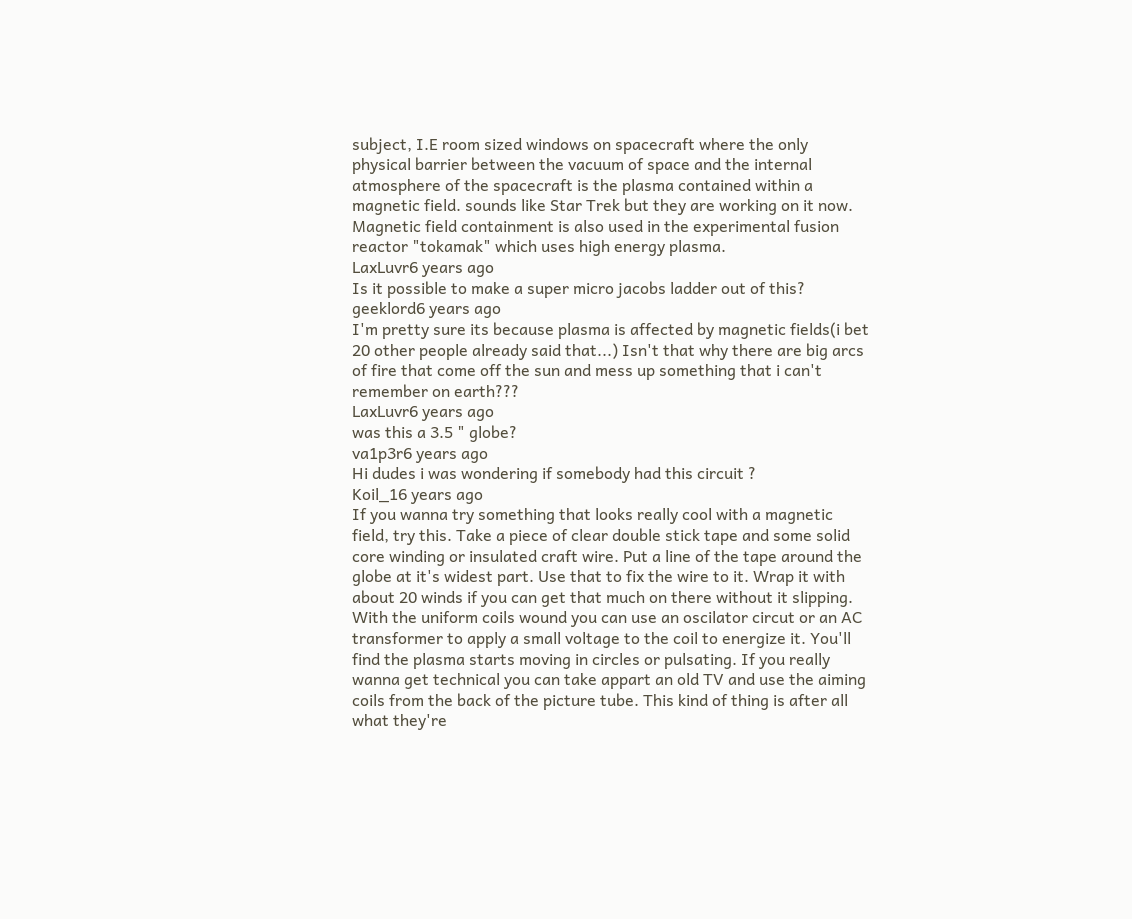subject, I.E room sized windows on spacecraft where the only physical barrier between the vacuum of space and the internal atmosphere of the spacecraft is the plasma contained within a magnetic field. sounds like Star Trek but they are working on it now. Magnetic field containment is also used in the experimental fusion reactor "tokamak" which uses high energy plasma.
LaxLuvr6 years ago
Is it possible to make a super micro jacobs ladder out of this?
geeklord6 years ago
I'm pretty sure its because plasma is affected by magnetic fields(i bet 20 other people already said that...) Isn't that why there are big arcs of fire that come off the sun and mess up something that i can't remember on earth???
LaxLuvr6 years ago
was this a 3.5 " globe?
va1p3r6 years ago
Hi dudes i was wondering if somebody had this circuit ?
Koil_16 years ago
If you wanna try something that looks really cool with a magnetic field, try this. Take a piece of clear double stick tape and some solid core winding or insulated craft wire. Put a line of the tape around the globe at it's widest part. Use that to fix the wire to it. Wrap it with about 20 winds if you can get that much on there without it slipping. With the uniform coils wound you can use an oscilator circut or an AC transformer to apply a small voltage to the coil to energize it. You'll find the plasma starts moving in circles or pulsating. If you really wanna get technical you can take appart an old TV and use the aiming coils from the back of the picture tube. This kind of thing is after all what they're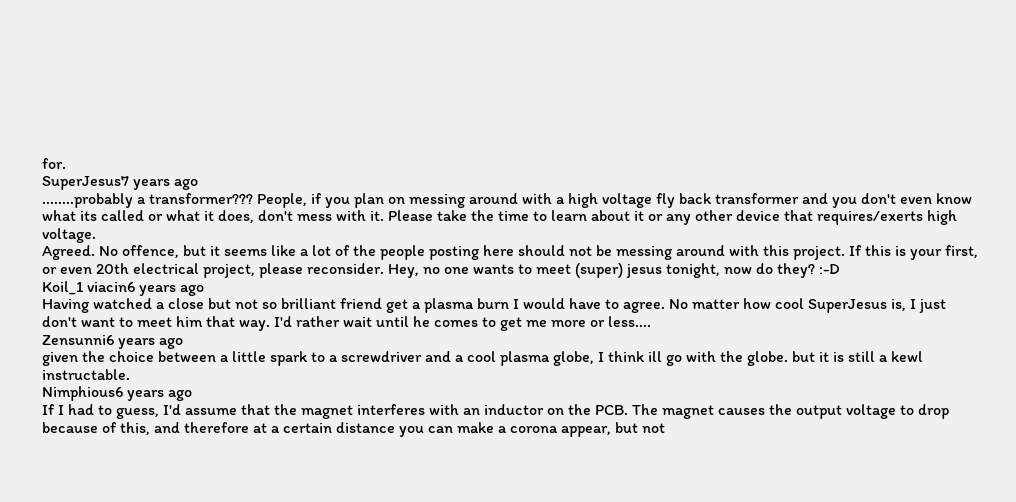for.
SuperJesus7 years ago
........probably a transformer??? People, if you plan on messing around with a high voltage fly back transformer and you don't even know what its called or what it does, don't mess with it. Please take the time to learn about it or any other device that requires/exerts high voltage.
Agreed. No offence, but it seems like a lot of the people posting here should not be messing around with this project. If this is your first, or even 20th electrical project, please reconsider. Hey, no one wants to meet (super) jesus tonight, now do they? :-D
Koil_1 viacin6 years ago
Having watched a close but not so brilliant friend get a plasma burn I would have to agree. No matter how cool SuperJesus is, I just don't want to meet him that way. I'd rather wait until he comes to get me more or less....
Zensunni6 years ago
given the choice between a little spark to a screwdriver and a cool plasma globe, I think ill go with the globe. but it is still a kewl instructable.
Nimphious6 years ago
If I had to guess, I'd assume that the magnet interferes with an inductor on the PCB. The magnet causes the output voltage to drop because of this, and therefore at a certain distance you can make a corona appear, but not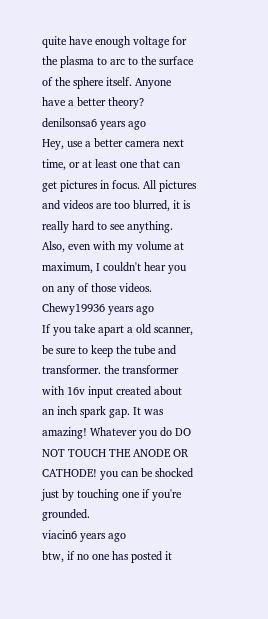quite have enough voltage for the plasma to arc to the surface of the sphere itself. Anyone have a better theory?
denilsonsa6 years ago
Hey, use a better camera next time, or at least one that can get pictures in focus. All pictures and videos are too blurred, it is really hard to see anything. Also, even with my volume at maximum, I couldn't hear you on any of those videos.
Chewy19936 years ago
If you take apart a old scanner, be sure to keep the tube and transformer. the transformer with 16v input created about an inch spark gap. It was amazing! Whatever you do DO NOT TOUCH THE ANODE OR CATHODE! you can be shocked just by touching one if you're grounded.
viacin6 years ago
btw, if no one has posted it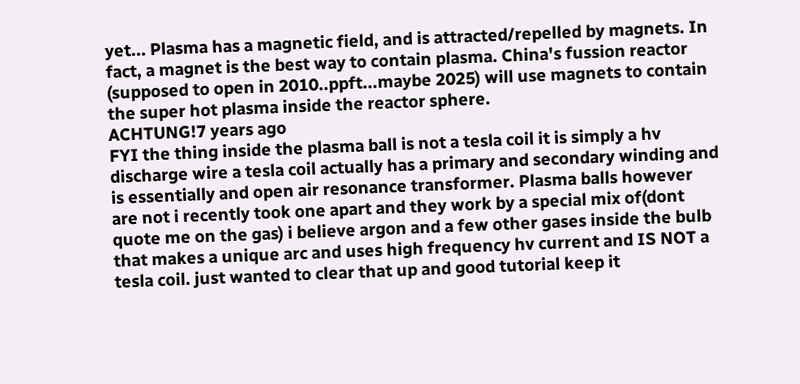yet... Plasma has a magnetic field, and is attracted/repelled by magnets. In fact, a magnet is the best way to contain plasma. China's fussion reactor (supposed to open in 2010..ppft...maybe 2025) will use magnets to contain the super hot plasma inside the reactor sphere.
ACHTUNG!7 years ago
FYI the thing inside the plasma ball is not a tesla coil it is simply a hv discharge wire a tesla coil actually has a primary and secondary winding and is essentially and open air resonance transformer. Plasma balls however are not i recently took one apart and they work by a special mix of(dont quote me on the gas) i believe argon and a few other gases inside the bulb that makes a unique arc and uses high frequency hv current and IS NOT a tesla coil. just wanted to clear that up and good tutorial keep it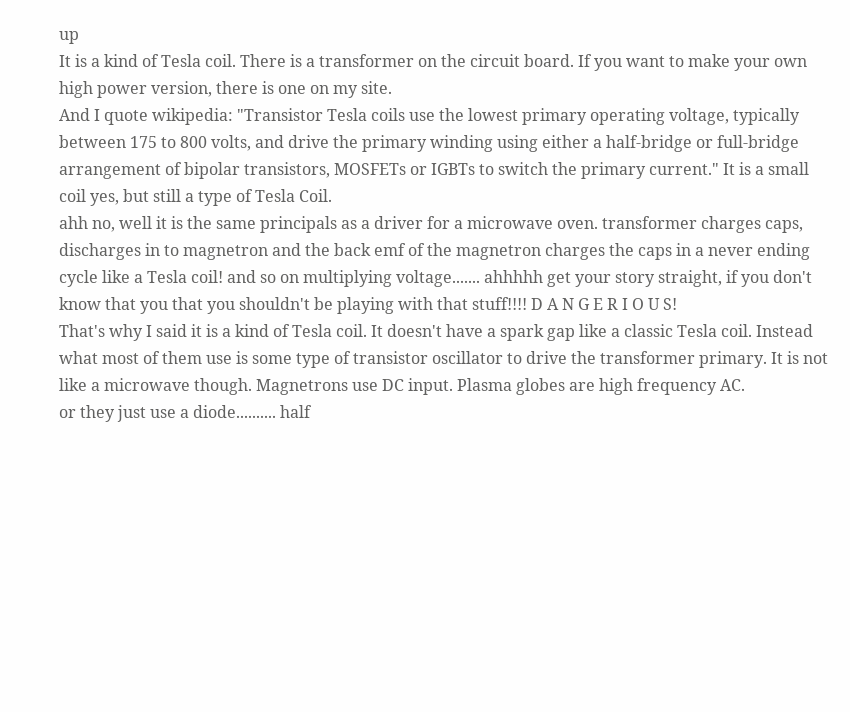up
It is a kind of Tesla coil. There is a transformer on the circuit board. If you want to make your own high power version, there is one on my site.
And I quote wikipedia: "Transistor Tesla coils use the lowest primary operating voltage, typically between 175 to 800 volts, and drive the primary winding using either a half-bridge or full-bridge arrangement of bipolar transistors, MOSFETs or IGBTs to switch the primary current." It is a small coil yes, but still a type of Tesla Coil.
ahh no, well it is the same principals as a driver for a microwave oven. transformer charges caps, discharges in to magnetron and the back emf of the magnetron charges the caps in a never ending cycle like a Tesla coil! and so on multiplying voltage....... ahhhhh get your story straight, if you don't know that you that you shouldn't be playing with that stuff!!!! D A N G E R I O U S!
That's why I said it is a kind of Tesla coil. It doesn't have a spark gap like a classic Tesla coil. Instead what most of them use is some type of transistor oscillator to drive the transformer primary. It is not like a microwave though. Magnetrons use DC input. Plasma globes are high frequency AC.
or they just use a diode.......... half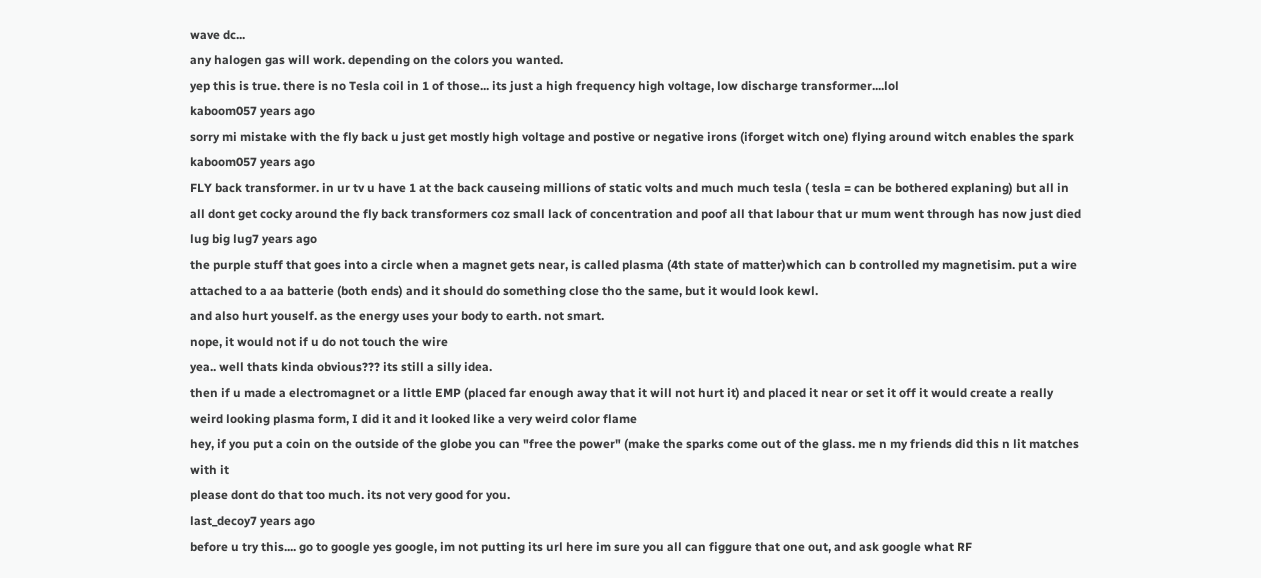wave dc...
any halogen gas will work. depending on the colors you wanted.
yep this is true. there is no Tesla coil in 1 of those... its just a high frequency high voltage, low discharge transformer....lol
kaboom057 years ago
sorry mi mistake with the fly back u just get mostly high voltage and postive or negative irons (iforget witch one) flying around witch enables the spark
kaboom057 years ago
FLY back transformer. in ur tv u have 1 at the back causeing millions of static volts and much much tesla ( tesla = can be bothered explaning) but all in all dont get cocky around the fly back transformers coz small lack of concentration and poof all that labour that ur mum went through has now just died
lug big lug7 years ago
the purple stuff that goes into a circle when a magnet gets near, is called plasma (4th state of matter)which can b controlled my magnetisim. put a wire attached to a aa batterie (both ends) and it should do something close tho the same, but it would look kewl.
and also hurt youself. as the energy uses your body to earth. not smart.
nope, it would not if u do not touch the wire
yea.. well thats kinda obvious??? its still a silly idea.
then if u made a electromagnet or a little EMP (placed far enough away that it will not hurt it) and placed it near or set it off it would create a really weird looking plasma form, I did it and it looked like a very weird color flame
hey, if you put a coin on the outside of the globe you can "free the power" (make the sparks come out of the glass. me n my friends did this n lit matches with it
please dont do that too much. its not very good for you.
last_decoy7 years ago
before u try this.... go to google yes google, im not putting its url here im sure you all can figgure that one out, and ask google what RF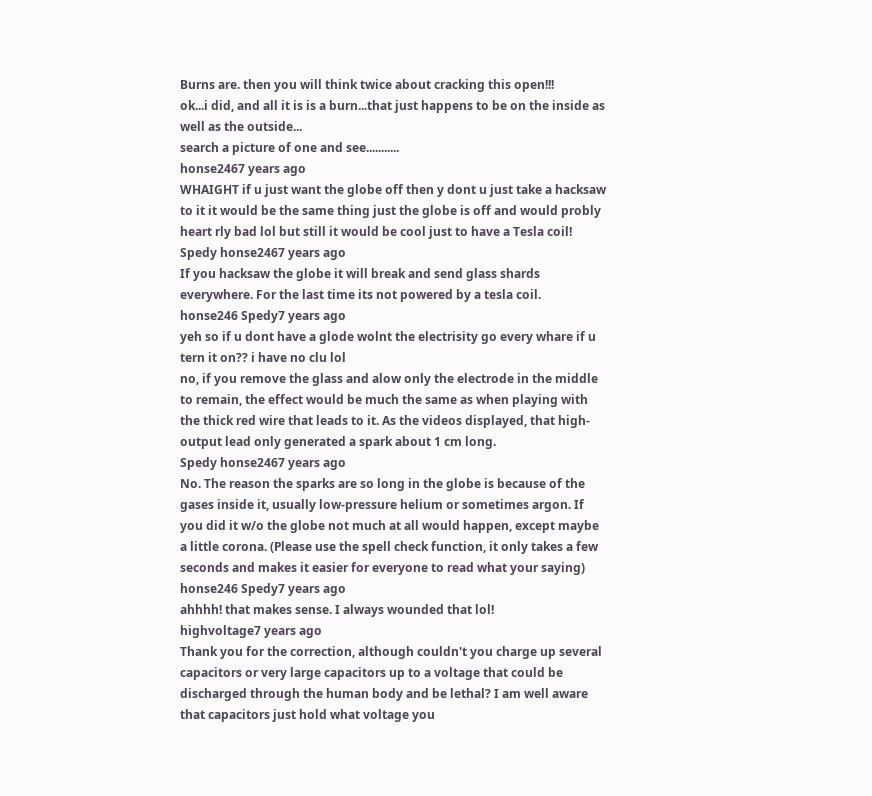Burns are. then you will think twice about cracking this open!!!
ok...i did, and all it is is a burn...that just happens to be on the inside as well as the outside...
search a picture of one and see...........
honse2467 years ago
WHAIGHT if u just want the globe off then y dont u just take a hacksaw to it it would be the same thing just the globe is off and would probly heart rly bad lol but still it would be cool just to have a Tesla coil!
Spedy honse2467 years ago
If you hacksaw the globe it will break and send glass shards everywhere. For the last time its not powered by a tesla coil.
honse246 Spedy7 years ago
yeh so if u dont have a glode wolnt the electrisity go every whare if u tern it on?? i have no clu lol
no, if you remove the glass and alow only the electrode in the middle to remain, the effect would be much the same as when playing with the thick red wire that leads to it. As the videos displayed, that high-output lead only generated a spark about 1 cm long.
Spedy honse2467 years ago
No. The reason the sparks are so long in the globe is because of the gases inside it, usually low-pressure helium or sometimes argon. If you did it w/o the globe not much at all would happen, except maybe a little corona. (Please use the spell check function, it only takes a few seconds and makes it easier for everyone to read what your saying)
honse246 Spedy7 years ago
ahhhh! that makes sense. I always wounded that lol!
highvoltage7 years ago
Thank you for the correction, although couldn't you charge up several capacitors or very large capacitors up to a voltage that could be discharged through the human body and be lethal? I am well aware that capacitors just hold what voltage you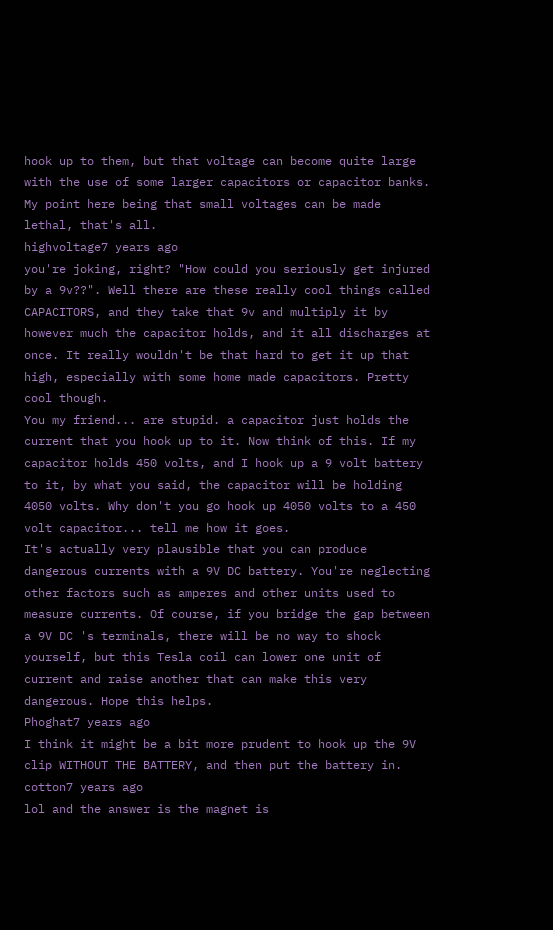hook up to them, but that voltage can become quite large with the use of some larger capacitors or capacitor banks. My point here being that small voltages can be made lethal, that's all.
highvoltage7 years ago
you're joking, right? "How could you seriously get injured by a 9v??". Well there are these really cool things called CAPACITORS, and they take that 9v and multiply it by however much the capacitor holds, and it all discharges at once. It really wouldn't be that hard to get it up that high, especially with some home made capacitors. Pretty cool though.
You my friend... are stupid. a capacitor just holds the current that you hook up to it. Now think of this. If my capacitor holds 450 volts, and I hook up a 9 volt battery to it, by what you said, the capacitor will be holding 4050 volts. Why don't you go hook up 4050 volts to a 450 volt capacitor... tell me how it goes.
It's actually very plausible that you can produce dangerous currents with a 9V DC battery. You're neglecting other factors such as amperes and other units used to measure currents. Of course, if you bridge the gap between a 9V DC 's terminals, there will be no way to shock yourself, but this Tesla coil can lower one unit of current and raise another that can make this very dangerous. Hope this helps.
Phoghat7 years ago
I think it might be a bit more prudent to hook up the 9V clip WITHOUT THE BATTERY, and then put the battery in.
cotton7 years ago
lol and the answer is the magnet is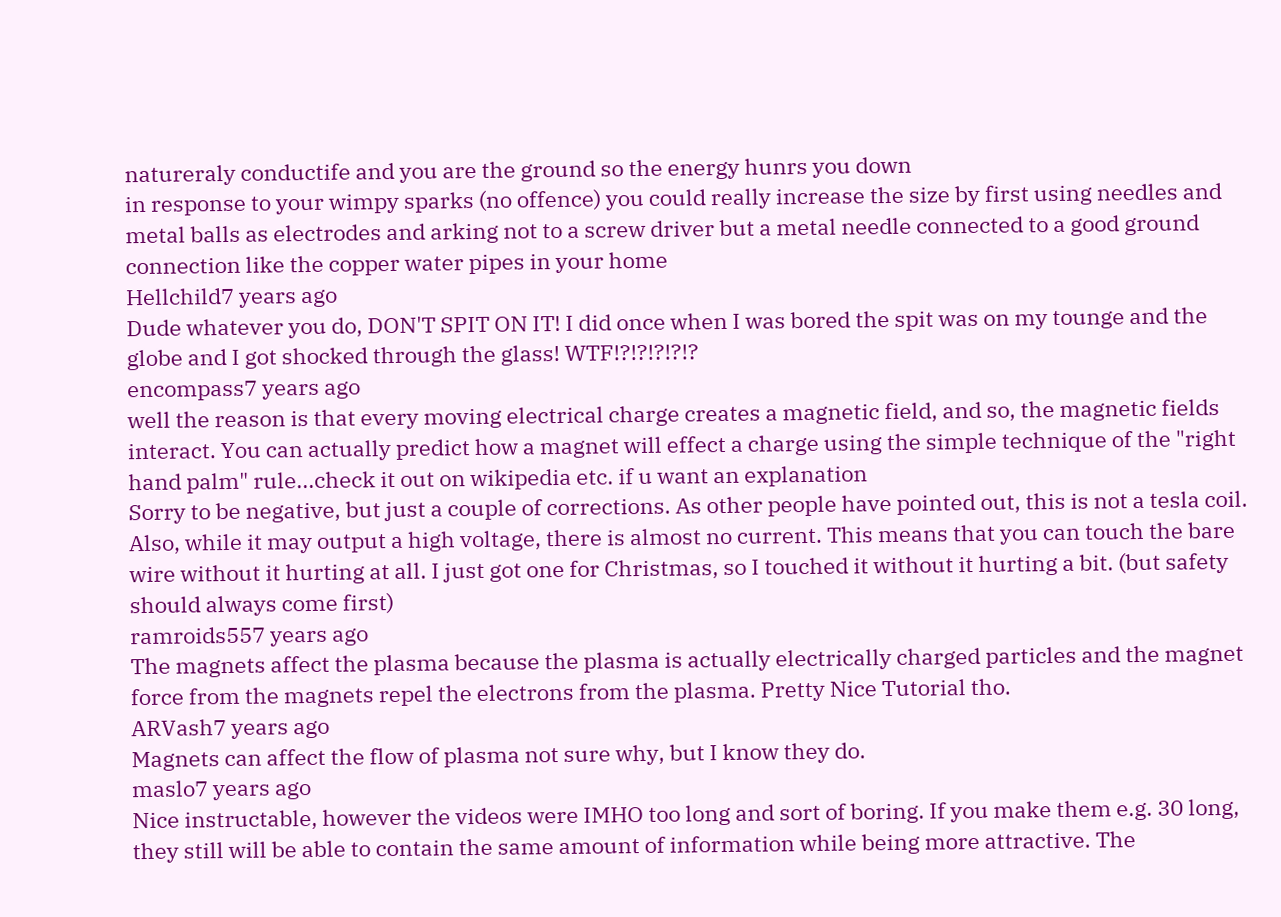natureraly conductife and you are the ground so the energy hunrs you down
in response to your wimpy sparks (no offence) you could really increase the size by first using needles and metal balls as electrodes and arking not to a screw driver but a metal needle connected to a good ground connection like the copper water pipes in your home
Hellchild7 years ago
Dude whatever you do, DON'T SPIT ON IT! I did once when I was bored the spit was on my tounge and the globe and I got shocked through the glass! WTF!?!?!?!?!?
encompass7 years ago
well the reason is that every moving electrical charge creates a magnetic field, and so, the magnetic fields interact. You can actually predict how a magnet will effect a charge using the simple technique of the "right hand palm" rule...check it out on wikipedia etc. if u want an explanation
Sorry to be negative, but just a couple of corrections. As other people have pointed out, this is not a tesla coil. Also, while it may output a high voltage, there is almost no current. This means that you can touch the bare wire without it hurting at all. I just got one for Christmas, so I touched it without it hurting a bit. (but safety should always come first)
ramroids557 years ago
The magnets affect the plasma because the plasma is actually electrically charged particles and the magnet force from the magnets repel the electrons from the plasma. Pretty Nice Tutorial tho.
ARVash7 years ago
Magnets can affect the flow of plasma not sure why, but I know they do.
maslo7 years ago
Nice instructable, however the videos were IMHO too long and sort of boring. If you make them e.g. 30 long, they still will be able to contain the same amount of information while being more attractive. The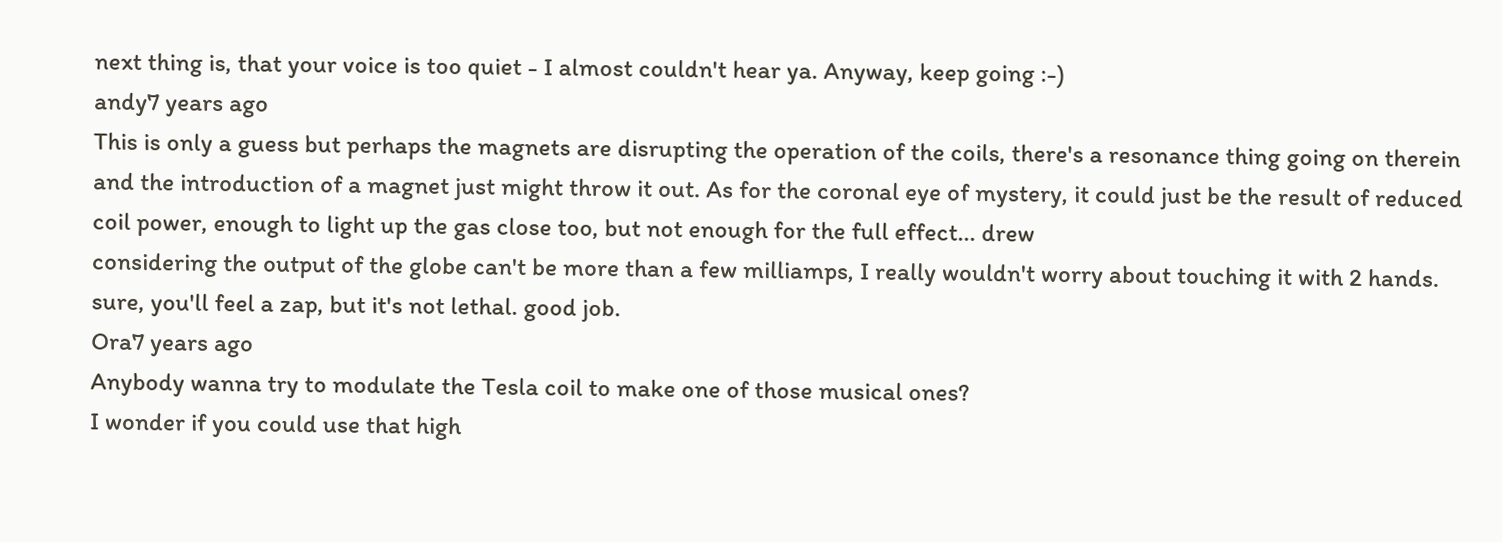next thing is, that your voice is too quiet - I almost couldn't hear ya. Anyway, keep going :-)
andy7 years ago
This is only a guess but perhaps the magnets are disrupting the operation of the coils, there's a resonance thing going on therein and the introduction of a magnet just might throw it out. As for the coronal eye of mystery, it could just be the result of reduced coil power, enough to light up the gas close too, but not enough for the full effect... drew
considering the output of the globe can't be more than a few milliamps, I really wouldn't worry about touching it with 2 hands. sure, you'll feel a zap, but it's not lethal. good job.
Ora7 years ago
Anybody wanna try to modulate the Tesla coil to make one of those musical ones?
I wonder if you could use that high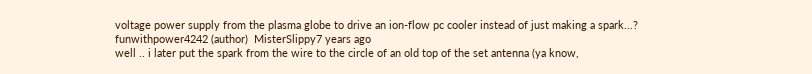voltage power supply from the plasma globe to drive an ion-flow pc cooler instead of just making a spark...?
funwithpower4242 (author)  MisterSlippy7 years ago
well .. i later put the spark from the wire to the circle of an old top of the set antenna (ya know,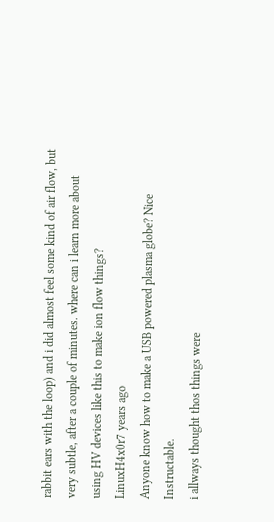rabbit ears with the loop) and i did almost feel some kind of air flow, but very subtle, after a couple of minutes. where can i learn more about using HV devices like this to make ion flow things?
LinuxH4x0r7 years ago
Anyone know how to make a USB powered plasma globe? Nice Instructable.
i allways thought thos things were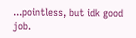...pointless, but idk good job.